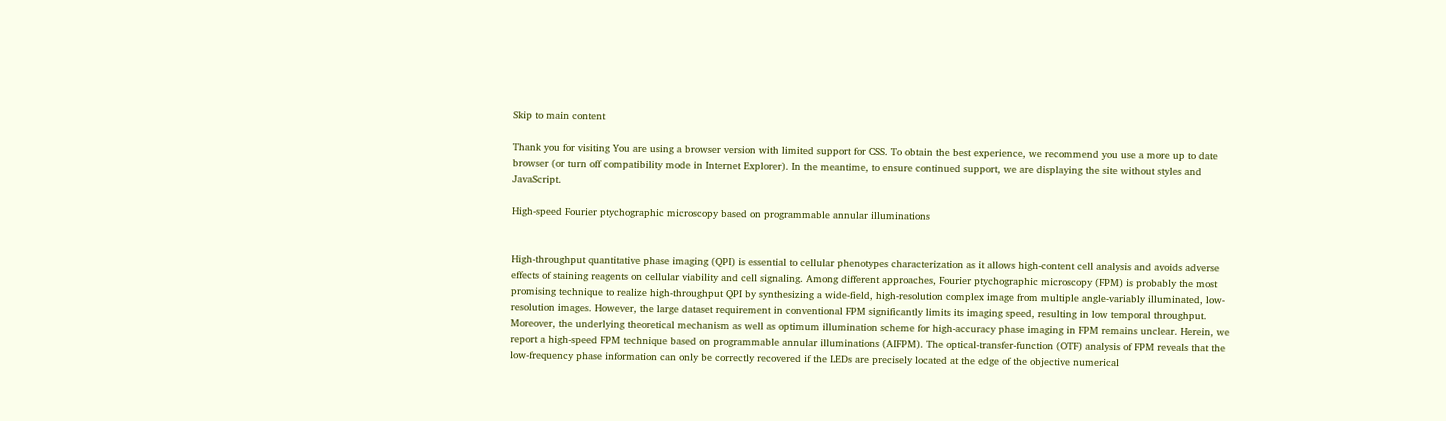Skip to main content

Thank you for visiting You are using a browser version with limited support for CSS. To obtain the best experience, we recommend you use a more up to date browser (or turn off compatibility mode in Internet Explorer). In the meantime, to ensure continued support, we are displaying the site without styles and JavaScript.

High-speed Fourier ptychographic microscopy based on programmable annular illuminations


High-throughput quantitative phase imaging (QPI) is essential to cellular phenotypes characterization as it allows high-content cell analysis and avoids adverse effects of staining reagents on cellular viability and cell signaling. Among different approaches, Fourier ptychographic microscopy (FPM) is probably the most promising technique to realize high-throughput QPI by synthesizing a wide-field, high-resolution complex image from multiple angle-variably illuminated, low-resolution images. However, the large dataset requirement in conventional FPM significantly limits its imaging speed, resulting in low temporal throughput. Moreover, the underlying theoretical mechanism as well as optimum illumination scheme for high-accuracy phase imaging in FPM remains unclear. Herein, we report a high-speed FPM technique based on programmable annular illuminations (AIFPM). The optical-transfer-function (OTF) analysis of FPM reveals that the low-frequency phase information can only be correctly recovered if the LEDs are precisely located at the edge of the objective numerical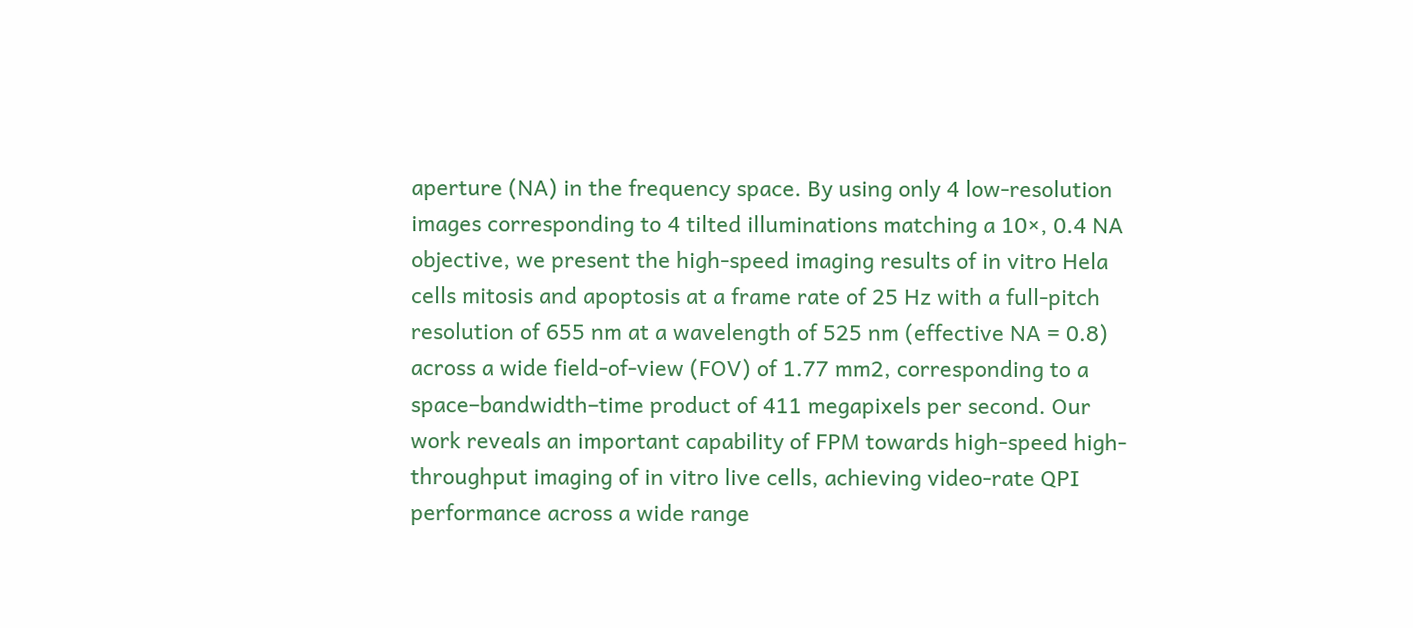aperture (NA) in the frequency space. By using only 4 low-resolution images corresponding to 4 tilted illuminations matching a 10×, 0.4 NA objective, we present the high-speed imaging results of in vitro Hela cells mitosis and apoptosis at a frame rate of 25 Hz with a full-pitch resolution of 655 nm at a wavelength of 525 nm (effective NA = 0.8) across a wide field-of-view (FOV) of 1.77 mm2, corresponding to a space–bandwidth–time product of 411 megapixels per second. Our work reveals an important capability of FPM towards high-speed high-throughput imaging of in vitro live cells, achieving video-rate QPI performance across a wide range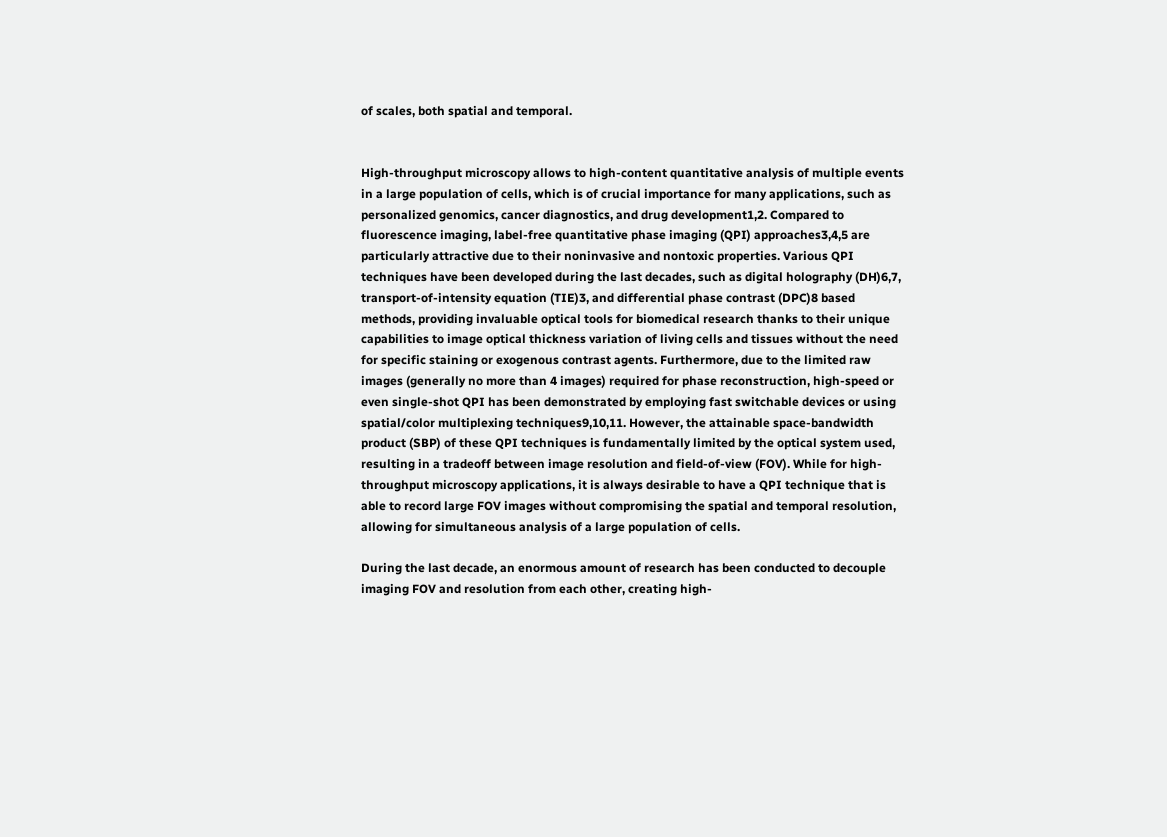of scales, both spatial and temporal.


High-throughput microscopy allows to high-content quantitative analysis of multiple events in a large population of cells, which is of crucial importance for many applications, such as personalized genomics, cancer diagnostics, and drug development1,2. Compared to fluorescence imaging, label-free quantitative phase imaging (QPI) approaches3,4,5 are particularly attractive due to their noninvasive and nontoxic properties. Various QPI techniques have been developed during the last decades, such as digital holography (DH)6,7, transport-of-intensity equation (TIE)3, and differential phase contrast (DPC)8 based methods, providing invaluable optical tools for biomedical research thanks to their unique capabilities to image optical thickness variation of living cells and tissues without the need for specific staining or exogenous contrast agents. Furthermore, due to the limited raw images (generally no more than 4 images) required for phase reconstruction, high-speed or even single-shot QPI has been demonstrated by employing fast switchable devices or using spatial/color multiplexing techniques9,10,11. However, the attainable space-bandwidth product (SBP) of these QPI techniques is fundamentally limited by the optical system used, resulting in a tradeoff between image resolution and field-of-view (FOV). While for high-throughput microscopy applications, it is always desirable to have a QPI technique that is able to record large FOV images without compromising the spatial and temporal resolution, allowing for simultaneous analysis of a large population of cells.

During the last decade, an enormous amount of research has been conducted to decouple imaging FOV and resolution from each other, creating high-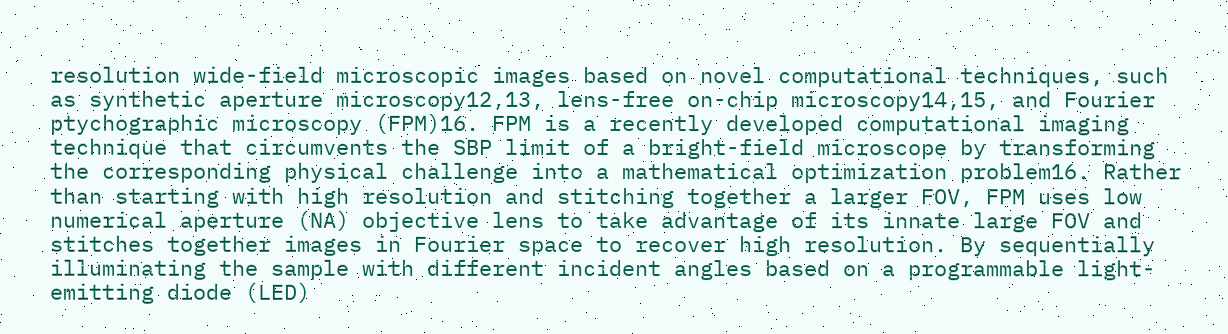resolution wide-field microscopic images based on novel computational techniques, such as synthetic aperture microscopy12,13, lens-free on-chip microscopy14,15, and Fourier ptychographic microscopy (FPM)16. FPM is a recently developed computational imaging technique that circumvents the SBP limit of a bright-field microscope by transforming the corresponding physical challenge into a mathematical optimization problem16. Rather than starting with high resolution and stitching together a larger FOV, FPM uses low numerical aperture (NA) objective lens to take advantage of its innate large FOV and stitches together images in Fourier space to recover high resolution. By sequentially illuminating the sample with different incident angles based on a programmable light-emitting diode (LED)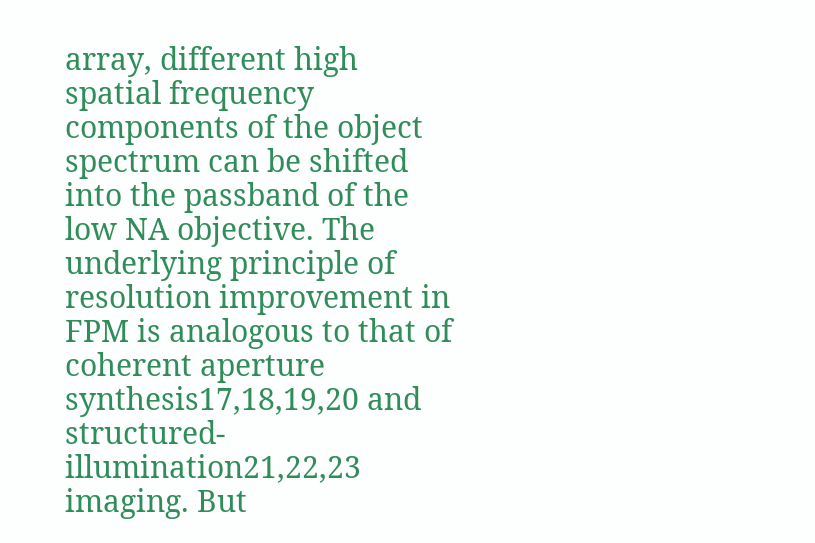array, different high spatial frequency components of the object spectrum can be shifted into the passband of the low NA objective. The underlying principle of resolution improvement in FPM is analogous to that of coherent aperture synthesis17,18,19,20 and structured-illumination21,22,23 imaging. But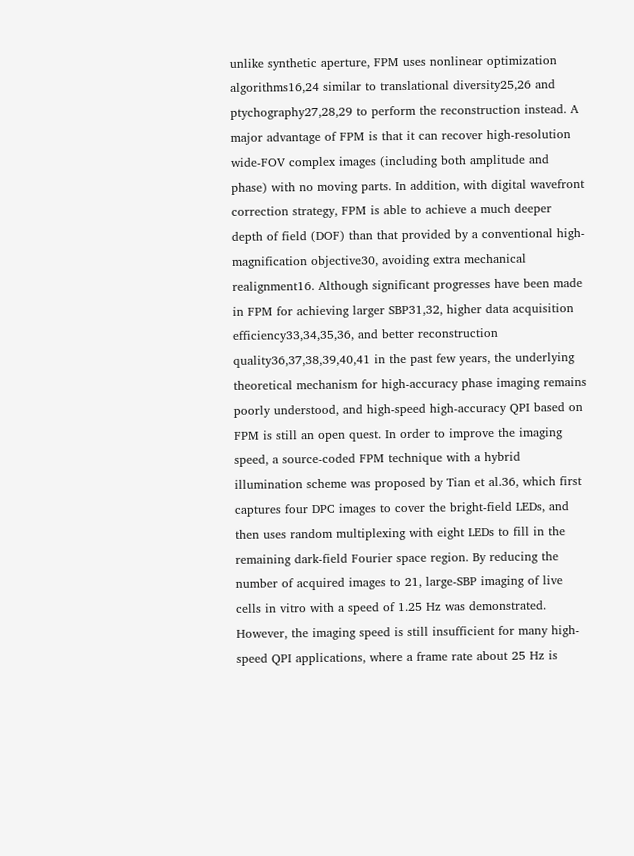unlike synthetic aperture, FPM uses nonlinear optimization algorithms16,24 similar to translational diversity25,26 and ptychography27,28,29 to perform the reconstruction instead. A major advantage of FPM is that it can recover high-resolution wide-FOV complex images (including both amplitude and phase) with no moving parts. In addition, with digital wavefront correction strategy, FPM is able to achieve a much deeper depth of field (DOF) than that provided by a conventional high-magnification objective30, avoiding extra mechanical realignment16. Although significant progresses have been made in FPM for achieving larger SBP31,32, higher data acquisition efficiency33,34,35,36, and better reconstruction quality36,37,38,39,40,41 in the past few years, the underlying theoretical mechanism for high-accuracy phase imaging remains poorly understood, and high-speed high-accuracy QPI based on FPM is still an open quest. In order to improve the imaging speed, a source-coded FPM technique with a hybrid illumination scheme was proposed by Tian et al.36, which first captures four DPC images to cover the bright-field LEDs, and then uses random multiplexing with eight LEDs to fill in the remaining dark-field Fourier space region. By reducing the number of acquired images to 21, large-SBP imaging of live cells in vitro with a speed of 1.25 Hz was demonstrated. However, the imaging speed is still insufficient for many high-speed QPI applications, where a frame rate about 25 Hz is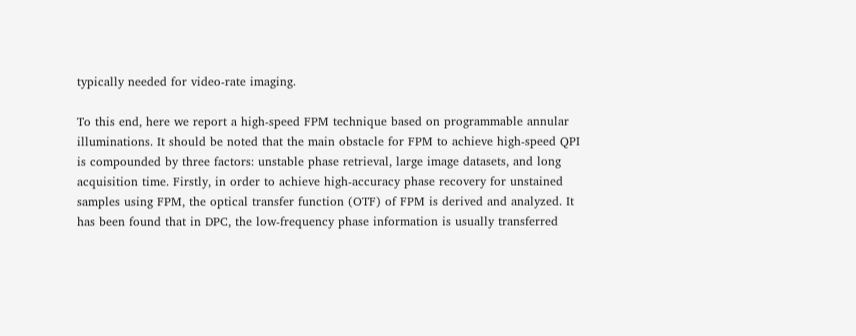typically needed for video-rate imaging.

To this end, here we report a high-speed FPM technique based on programmable annular illuminations. It should be noted that the main obstacle for FPM to achieve high-speed QPI is compounded by three factors: unstable phase retrieval, large image datasets, and long acquisition time. Firstly, in order to achieve high-accuracy phase recovery for unstained samples using FPM, the optical transfer function (OTF) of FPM is derived and analyzed. It has been found that in DPC, the low-frequency phase information is usually transferred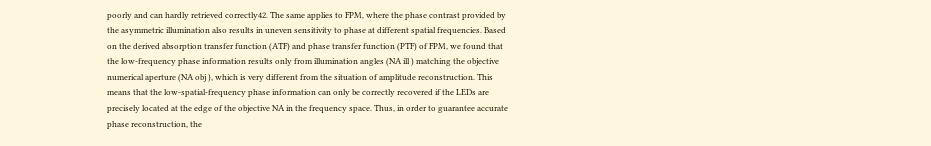poorly and can hardly retrieved correctly42. The same applies to FPM, where the phase contrast provided by the asymmetric illumination also results in uneven sensitivity to phase at different spatial frequencies. Based on the derived absorption transfer function (ATF) and phase transfer function (PTF) of FPM, we found that the low-frequency phase information results only from illumination angles (NA ill ) matching the objective numerical aperture (NA obj ), which is very different from the situation of amplitude reconstruction. This means that the low-spatial-frequency phase information can only be correctly recovered if the LEDs are precisely located at the edge of the objective NA in the frequency space. Thus, in order to guarantee accurate phase reconstruction, the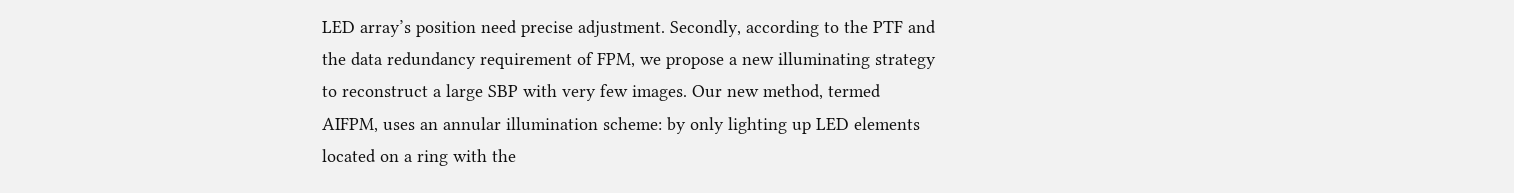LED array’s position need precise adjustment. Secondly, according to the PTF and the data redundancy requirement of FPM, we propose a new illuminating strategy to reconstruct a large SBP with very few images. Our new method, termed AIFPM, uses an annular illumination scheme: by only lighting up LED elements located on a ring with the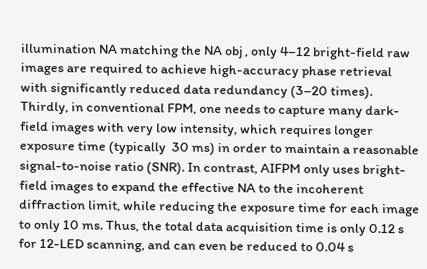illumination NA matching the NA obj , only 4–12 bright-field raw images are required to achieve high-accuracy phase retrieval with significantly reduced data redundancy (3–20 times). Thirdly, in conventional FPM, one needs to capture many dark-field images with very low intensity, which requires longer exposure time (typically  30 ms) in order to maintain a reasonable signal-to-noise ratio (SNR). In contrast, AIFPM only uses bright-field images to expand the effective NA to the incoherent diffraction limit, while reducing the exposure time for each image to only 10 ms. Thus, the total data acquisition time is only 0.12 s for 12-LED scanning, and can even be reduced to 0.04 s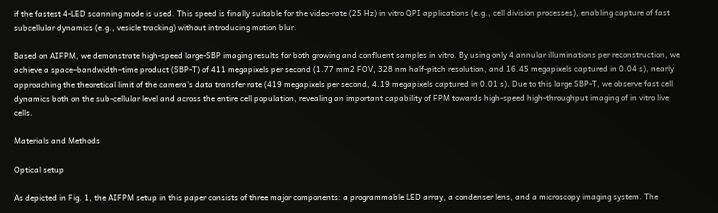if the fastest 4-LED scanning mode is used. This speed is finally suitable for the video-rate (25 Hz) in vitro QPI applications (e.g., cell division processes), enabling capture of fast subcellular dynamics (e.g., vesicle tracking) without introducing motion blur.

Based on AIFPM, we demonstrate high-speed large-SBP imaging results for both growing and confluent samples in vitro. By using only 4 annular illuminations per reconstruction, we achieve a space–bandwidth–time product (SBP-T) of 411 megapixels per second (1.77 mm2 FOV, 328 nm half-pitch resolution, and 16.45 megapixels captured in 0.04 s), nearly approaching the theoretical limit of the camera’s data transfer rate (419 megapixels per second, 4.19 megapixels captured in 0.01 s). Due to this large SBP-T, we observe fast cell dynamics both on the sub-cellular level and across the entire cell population, revealing an important capability of FPM towards high-speed high-throughput imaging of in vitro live cells.

Materials and Methods

Optical setup

As depicted in Fig. 1, the AIFPM setup in this paper consists of three major components: a programmable LED array, a condenser lens, and a microscopy imaging system. The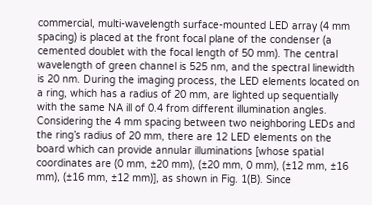commercial, multi-wavelength surface-mounted LED array (4 mm spacing) is placed at the front focal plane of the condenser (a cemented doublet with the focal length of 50 mm). The central wavelength of green channel is 525 nm, and the spectral linewidth is 20 nm. During the imaging process, the LED elements located on a ring, which has a radius of 20 mm, are lighted up sequentially with the same NA ill of 0.4 from different illumination angles. Considering the 4 mm spacing between two neighboring LEDs and the ring’s radius of 20 mm, there are 12 LED elements on the board which can provide annular illuminations [whose spatial coordinates are (0 mm, ±20 mm), (±20 mm, 0 mm), (±12 mm, ±16 mm), (±16 mm, ±12 mm)], as shown in Fig. 1(B). Since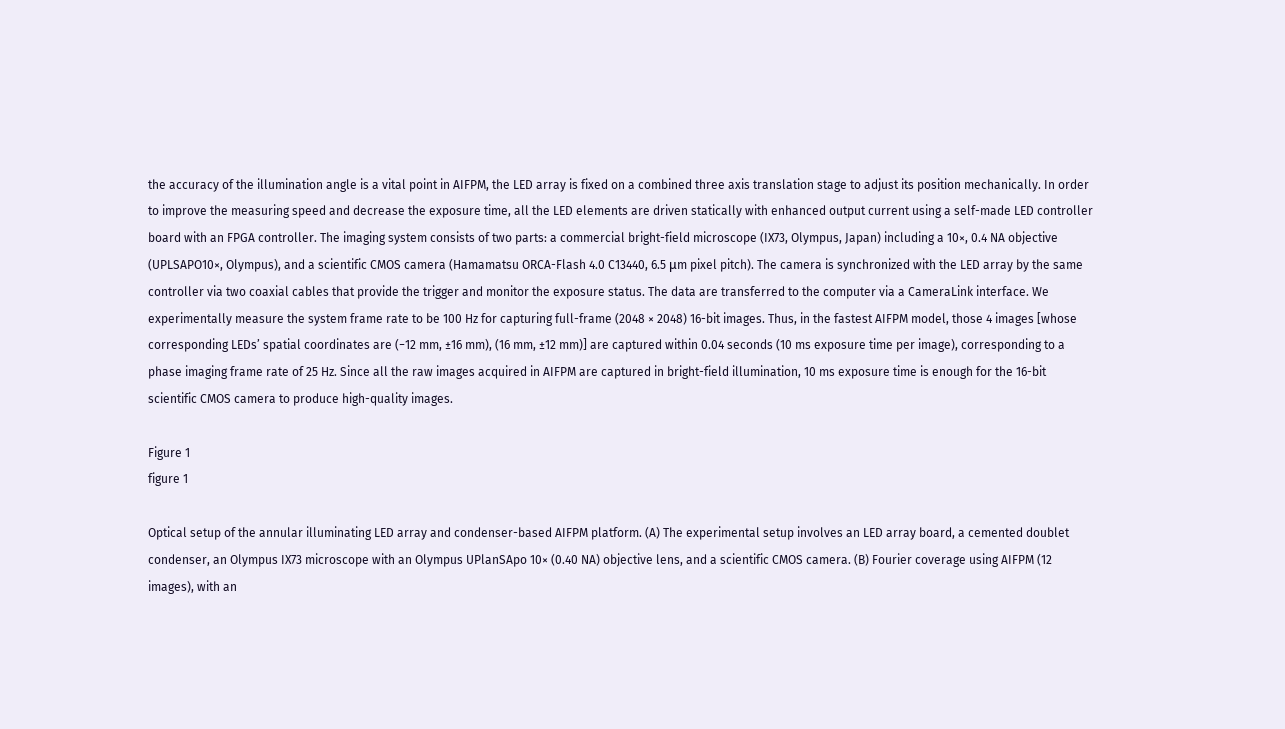the accuracy of the illumination angle is a vital point in AIFPM, the LED array is fixed on a combined three axis translation stage to adjust its position mechanically. In order to improve the measuring speed and decrease the exposure time, all the LED elements are driven statically with enhanced output current using a self-made LED controller board with an FPGA controller. The imaging system consists of two parts: a commercial bright-field microscope (IX73, Olympus, Japan) including a 10×, 0.4 NA objective (UPLSAPO10×, Olympus), and a scientific CMOS camera (Hamamatsu ORCA-Flash 4.0 C13440, 6.5 μm pixel pitch). The camera is synchronized with the LED array by the same controller via two coaxial cables that provide the trigger and monitor the exposure status. The data are transferred to the computer via a CameraLink interface. We experimentally measure the system frame rate to be 100 Hz for capturing full-frame (2048 × 2048) 16-bit images. Thus, in the fastest AIFPM model, those 4 images [whose corresponding LEDs’ spatial coordinates are (−12 mm, ±16 mm), (16 mm, ±12 mm)] are captured within 0.04 seconds (10 ms exposure time per image), corresponding to a phase imaging frame rate of 25 Hz. Since all the raw images acquired in AIFPM are captured in bright-field illumination, 10 ms exposure time is enough for the 16-bit scientific CMOS camera to produce high-quality images.

Figure 1
figure 1

Optical setup of the annular illuminating LED array and condenser-based AIFPM platform. (A) The experimental setup involves an LED array board, a cemented doublet condenser, an Olympus IX73 microscope with an Olympus UPlanSApo 10× (0.40 NA) objective lens, and a scientific CMOS camera. (B) Fourier coverage using AIFPM (12 images), with an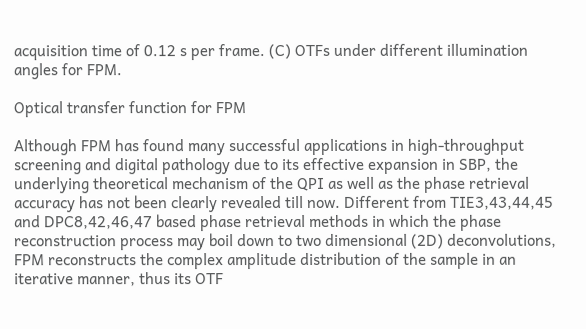acquisition time of 0.12 s per frame. (C) OTFs under different illumination angles for FPM.

Optical transfer function for FPM

Although FPM has found many successful applications in high-throughput screening and digital pathology due to its effective expansion in SBP, the underlying theoretical mechanism of the QPI as well as the phase retrieval accuracy has not been clearly revealed till now. Different from TIE3,43,44,45 and DPC8,42,46,47 based phase retrieval methods in which the phase reconstruction process may boil down to two dimensional (2D) deconvolutions, FPM reconstructs the complex amplitude distribution of the sample in an iterative manner, thus its OTF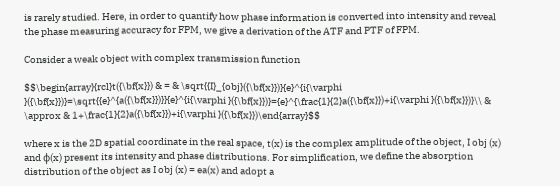is rarely studied. Here, in order to quantify how phase information is converted into intensity and reveal the phase measuring accuracy for FPM, we give a derivation of the ATF and PTF of FPM.

Consider a weak object with complex transmission function

$$\begin{array}{rcl}t({\bf{x}}) & = & \sqrt{{I}_{obj}({\bf{x}})}{e}^{i{\varphi }({\bf{x}})}=\sqrt{{e}^{a({\bf{x}})}}{e}^{i{\varphi }({\bf{x}})}={e}^{\frac{1}{2}a({\bf{x}})+i{\varphi }({\bf{x}})}\\ & \approx & 1+\frac{1}{2}a({\bf{x}})+i{\varphi }({\bf{x}})\end{array}$$

where x is the 2D spatial coordinate in the real space, t(x) is the complex amplitude of the object, I obj (x) and ϕ(x) present its intensity and phase distributions. For simplification, we define the absorption distribution of the object as I obj (x) = ea(x) and adopt a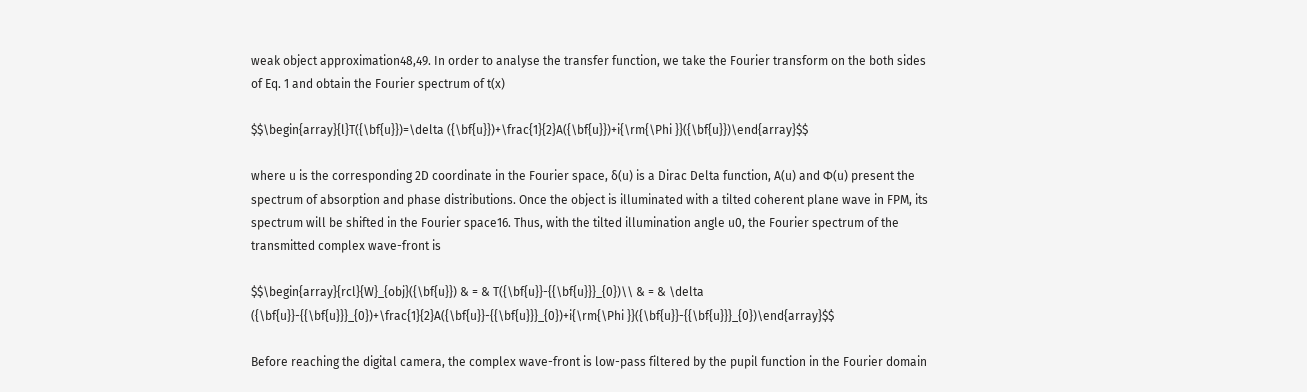weak object approximation48,49. In order to analyse the transfer function, we take the Fourier transform on the both sides of Eq. 1 and obtain the Fourier spectrum of t(x)

$$\begin{array}{l}T({\bf{u}})=\delta ({\bf{u}})+\frac{1}{2}A({\bf{u}})+i{\rm{\Phi }}({\bf{u}})\end{array}$$

where u is the corresponding 2D coordinate in the Fourier space, δ(u) is a Dirac Delta function, A(u) and Φ(u) present the spectrum of absorption and phase distributions. Once the object is illuminated with a tilted coherent plane wave in FPM, its spectrum will be shifted in the Fourier space16. Thus, with the tilted illumination angle u0, the Fourier spectrum of the transmitted complex wave-front is

$$\begin{array}{rcl}{W}_{obj}({\bf{u}}) & = & T({\bf{u}}-{{\bf{u}}}_{0})\\ & = & \delta ({\bf{u}}-{{\bf{u}}}_{0})+\frac{1}{2}A({\bf{u}}-{{\bf{u}}}_{0})+i{\rm{\Phi }}({\bf{u}}-{{\bf{u}}}_{0})\end{array}$$

Before reaching the digital camera, the complex wave-front is low-pass filtered by the pupil function in the Fourier domain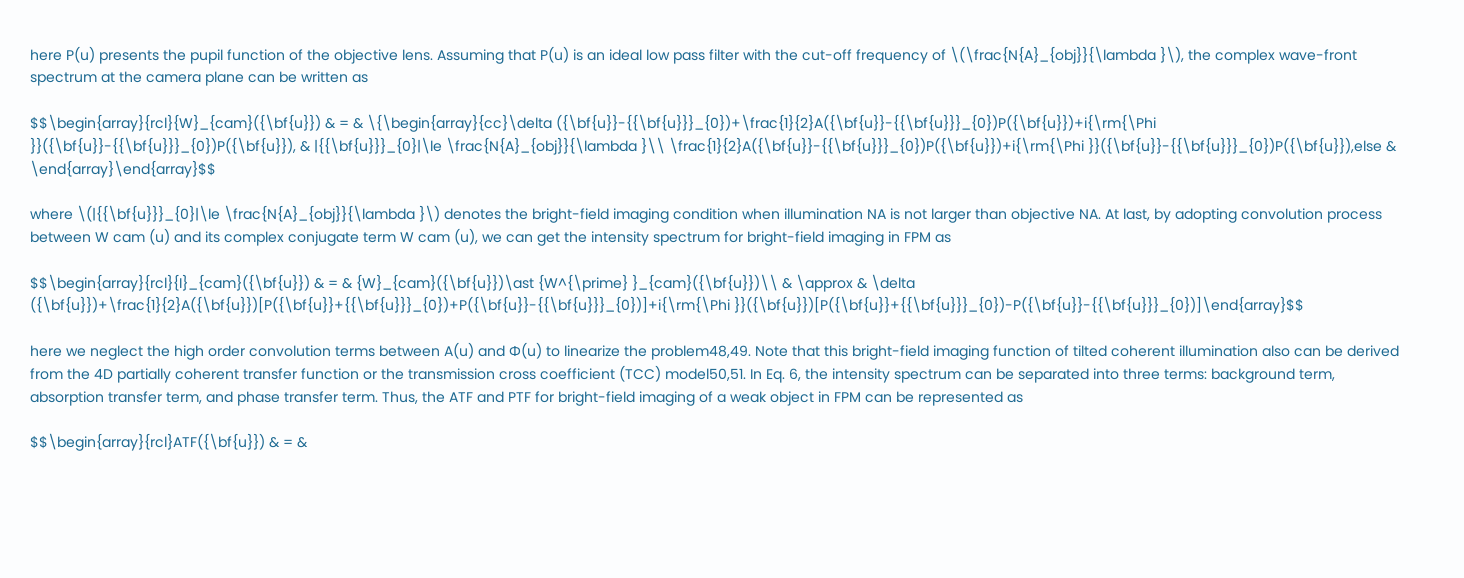here P(u) presents the pupil function of the objective lens. Assuming that P(u) is an ideal low pass filter with the cut-off frequency of \(\frac{N{A}_{obj}}{\lambda }\), the complex wave-front spectrum at the camera plane can be written as

$$\begin{array}{rcl}{W}_{cam}({\bf{u}}) & = & \{\begin{array}{cc}\delta ({\bf{u}}-{{\bf{u}}}_{0})+\frac{1}{2}A({\bf{u}}-{{\bf{u}}}_{0})P({\bf{u}})+i{\rm{\Phi }}({\bf{u}}-{{\bf{u}}}_{0})P({\bf{u}}), & |{{\bf{u}}}_{0}|\le \frac{N{A}_{obj}}{\lambda }\\ \frac{1}{2}A({\bf{u}}-{{\bf{u}}}_{0})P({\bf{u}})+i{\rm{\Phi }}({\bf{u}}-{{\bf{u}}}_{0})P({\bf{u}}),else & \end{array}\end{array}$$

where \(|{{\bf{u}}}_{0}|\le \frac{N{A}_{obj}}{\lambda }\) denotes the bright-field imaging condition when illumination NA is not larger than objective NA. At last, by adopting convolution process between W cam (u) and its complex conjugate term W cam (u), we can get the intensity spectrum for bright-field imaging in FPM as

$$\begin{array}{rcl}{I}_{cam}({\bf{u}}) & = & {W}_{cam}({\bf{u}})\ast {W^{\prime} }_{cam}({\bf{u}})\\ & \approx & \delta ({\bf{u}})+\frac{1}{2}A({\bf{u}})[P({\bf{u}}+{{\bf{u}}}_{0})+P({\bf{u}}-{{\bf{u}}}_{0})]+i{\rm{\Phi }}({\bf{u}})[P({\bf{u}}+{{\bf{u}}}_{0})-P({\bf{u}}-{{\bf{u}}}_{0})]\end{array}$$

here we neglect the high order convolution terms between A(u) and Φ(u) to linearize the problem48,49. Note that this bright-field imaging function of tilted coherent illumination also can be derived from the 4D partially coherent transfer function or the transmission cross coefficient (TCC) model50,51. In Eq. 6, the intensity spectrum can be separated into three terms: background term, absorption transfer term, and phase transfer term. Thus, the ATF and PTF for bright-field imaging of a weak object in FPM can be represented as

$$\begin{array}{rcl}ATF({\bf{u}}) & = &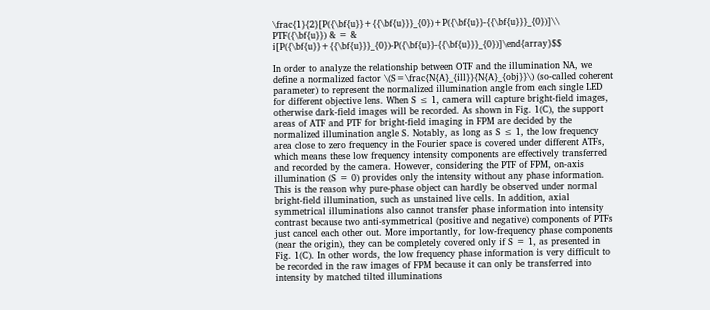\frac{1}{2}[P({\bf{u}}+{{\bf{u}}}_{0})+P({\bf{u}}-{{\bf{u}}}_{0})]\\ PTF({\bf{u}}) & = & i[P({\bf{u}}+{{\bf{u}}}_{0})-P({\bf{u}}-{{\bf{u}}}_{0})]\end{array}$$

In order to analyze the relationship between OTF and the illumination NA, we define a normalized factor \(S=\frac{N{A}_{ill}}{N{A}_{obj}}\) (so-called coherent parameter) to represent the normalized illumination angle from each single LED for different objective lens. When S ≤ 1, camera will capture bright-field images, otherwise dark-field images will be recorded. As shown in Fig. 1(C), the support areas of ATF and PTF for bright-field imaging in FPM are decided by the normalized illumination angle S. Notably, as long as S ≤ 1, the low frequency area close to zero frequency in the Fourier space is covered under different ATFs, which means these low frequency intensity components are effectively transferred and recorded by the camera. However, considering the PTF of FPM, on-axis illumination (S = 0) provides only the intensity without any phase information. This is the reason why pure-phase object can hardly be observed under normal bright-field illumination, such as unstained live cells. In addition, axial symmetrical illuminations also cannot transfer phase information into intensity contrast because two anti-symmetrical (positive and negative) components of PTFs just cancel each other out. More importantly, for low-frequency phase components (near the origin), they can be completely covered only if S = 1, as presented in Fig. 1(C). In other words, the low frequency phase information is very difficult to be recorded in the raw images of FPM because it can only be transferred into intensity by matched tilted illuminations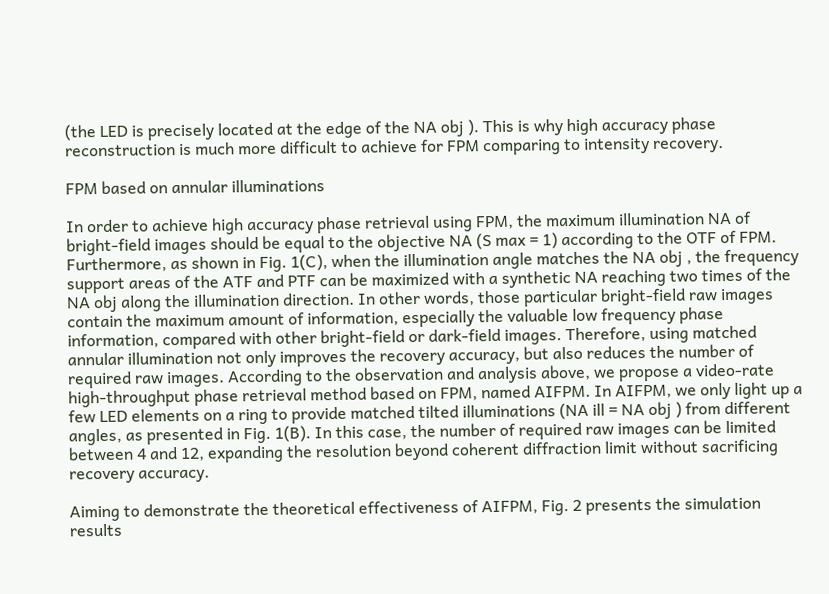(the LED is precisely located at the edge of the NA obj ). This is why high accuracy phase reconstruction is much more difficult to achieve for FPM comparing to intensity recovery.

FPM based on annular illuminations

In order to achieve high accuracy phase retrieval using FPM, the maximum illumination NA of bright-field images should be equal to the objective NA (S max = 1) according to the OTF of FPM. Furthermore, as shown in Fig. 1(C), when the illumination angle matches the NA obj , the frequency support areas of the ATF and PTF can be maximized with a synthetic NA reaching two times of the NA obj along the illumination direction. In other words, those particular bright-field raw images contain the maximum amount of information, especially the valuable low frequency phase information, compared with other bright-field or dark-field images. Therefore, using matched annular illumination not only improves the recovery accuracy, but also reduces the number of required raw images. According to the observation and analysis above, we propose a video-rate high-throughput phase retrieval method based on FPM, named AIFPM. In AIFPM, we only light up a few LED elements on a ring to provide matched tilted illuminations (NA ill = NA obj ) from different angles, as presented in Fig. 1(B). In this case, the number of required raw images can be limited between 4 and 12, expanding the resolution beyond coherent diffraction limit without sacrificing recovery accuracy.

Aiming to demonstrate the theoretical effectiveness of AIFPM, Fig. 2 presents the simulation results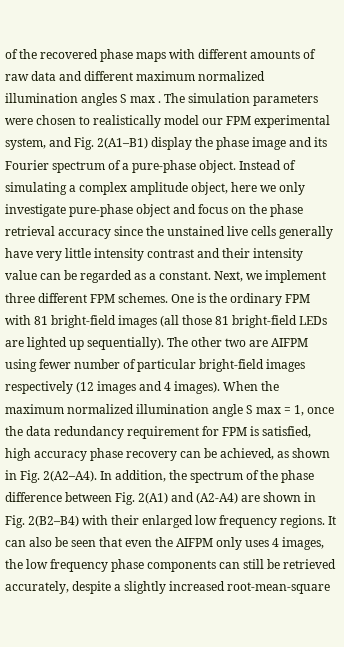of the recovered phase maps with different amounts of raw data and different maximum normalized illumination angles S max . The simulation parameters were chosen to realistically model our FPM experimental system, and Fig. 2(A1–B1) display the phase image and its Fourier spectrum of a pure-phase object. Instead of simulating a complex amplitude object, here we only investigate pure-phase object and focus on the phase retrieval accuracy since the unstained live cells generally have very little intensity contrast and their intensity value can be regarded as a constant. Next, we implement three different FPM schemes. One is the ordinary FPM with 81 bright-field images (all those 81 bright-field LEDs are lighted up sequentially). The other two are AIFPM using fewer number of particular bright-field images respectively (12 images and 4 images). When the maximum normalized illumination angle S max = 1, once the data redundancy requirement for FPM is satisfied, high accuracy phase recovery can be achieved, as shown in Fig. 2(A2–A4). In addition, the spectrum of the phase difference between Fig. 2(A1) and (A2-A4) are shown in Fig. 2(B2–B4) with their enlarged low frequency regions. It can also be seen that even the AIFPM only uses 4 images, the low frequency phase components can still be retrieved accurately, despite a slightly increased root-mean-square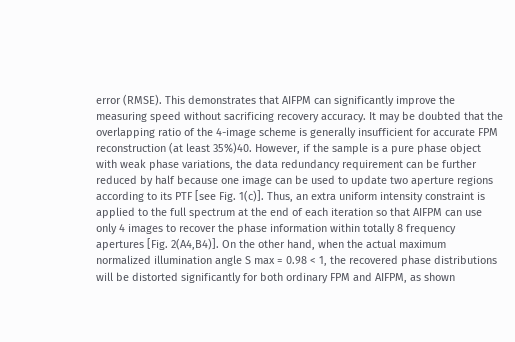error (RMSE). This demonstrates that AIFPM can significantly improve the measuring speed without sacrificing recovery accuracy. It may be doubted that the overlapping ratio of the 4-image scheme is generally insufficient for accurate FPM reconstruction (at least 35%)40. However, if the sample is a pure phase object with weak phase variations, the data redundancy requirement can be further reduced by half because one image can be used to update two aperture regions according to its PTF [see Fig. 1(c)]. Thus, an extra uniform intensity constraint is applied to the full spectrum at the end of each iteration so that AIFPM can use only 4 images to recover the phase information within totally 8 frequency apertures [Fig. 2(A4,B4)]. On the other hand, when the actual maximum normalized illumination angle S max = 0.98 < 1, the recovered phase distributions will be distorted significantly for both ordinary FPM and AIFPM, as shown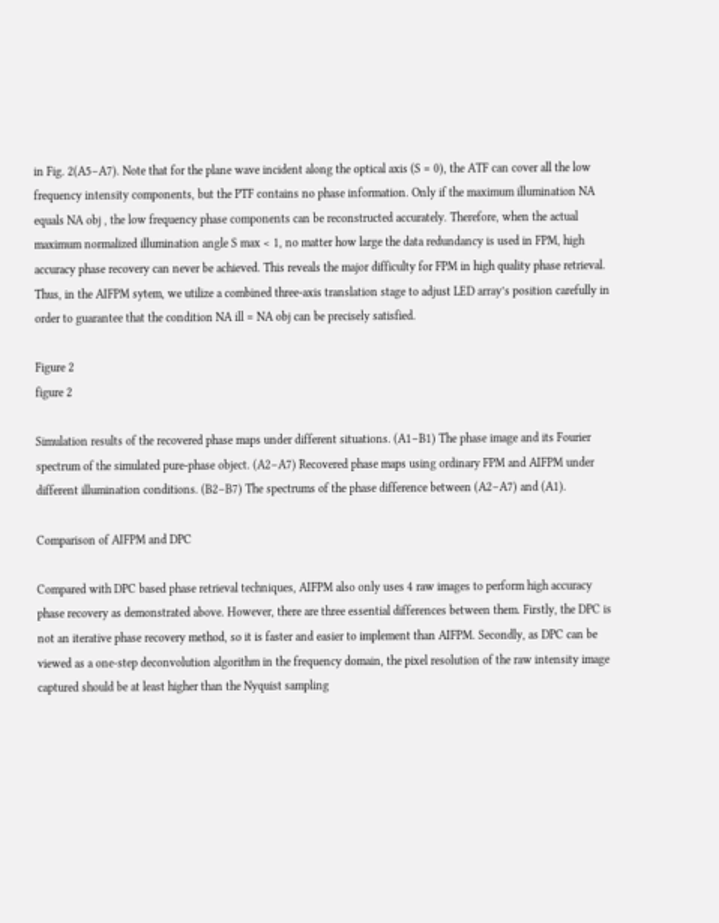in Fig. 2(A5–A7). Note that for the plane wave incident along the optical axis (S = 0), the ATF can cover all the low frequency intensity components, but the PTF contains no phase information. Only if the maximum illumination NA equals NA obj , the low frequency phase components can be reconstructed accurately. Therefore, when the actual maximum normalized illumination angle S max < 1, no matter how large the data redundancy is used in FPM, high accuracy phase recovery can never be achieved. This reveals the major difficulty for FPM in high quality phase retrieval. Thus, in the AIFPM sytem, we utilize a combined three-axis translation stage to adjust LED array’s position carefully in order to guarantee that the condition NA ill = NA obj can be precisely satisfied.

Figure 2
figure 2

Simulation results of the recovered phase maps under different situations. (A1–B1) The phase image and its Fourier spectrum of the simulated pure-phase object. (A2–A7) Recovered phase maps using ordinary FPM and AIFPM under different illumination conditions. (B2–B7) The spectrums of the phase difference between (A2–A7) and (A1).

Comparison of AIFPM and DPC

Compared with DPC based phase retrieval techniques, AIFPM also only uses 4 raw images to perform high accuracy phase recovery as demonstrated above. However, there are three essential differences between them. Firstly, the DPC is not an iterative phase recovery method, so it is faster and easier to implement than AIFPM. Secondly, as DPC can be viewed as a one-step deconvolution algorithm in the frequency domain, the pixel resolution of the raw intensity image captured should be at least higher than the Nyquist sampling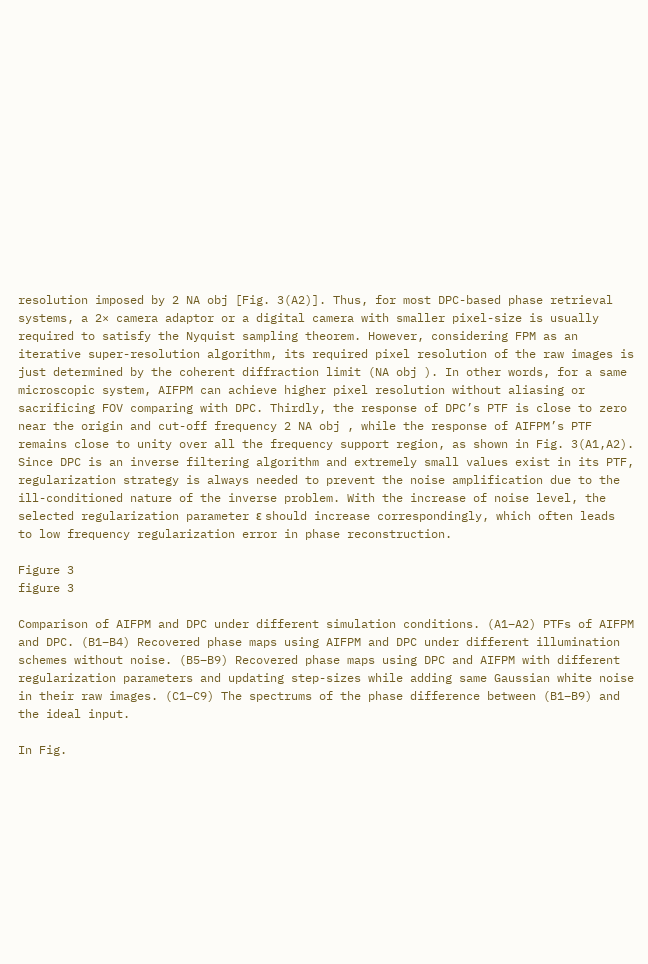resolution imposed by 2 NA obj [Fig. 3(A2)]. Thus, for most DPC-based phase retrieval systems, a 2× camera adaptor or a digital camera with smaller pixel-size is usually required to satisfy the Nyquist sampling theorem. However, considering FPM as an iterative super-resolution algorithm, its required pixel resolution of the raw images is just determined by the coherent diffraction limit (NA obj ). In other words, for a same microscopic system, AIFPM can achieve higher pixel resolution without aliasing or sacrificing FOV comparing with DPC. Thirdly, the response of DPC’s PTF is close to zero near the origin and cut-off frequency 2 NA obj , while the response of AIFPM’s PTF remains close to unity over all the frequency support region, as shown in Fig. 3(A1,A2). Since DPC is an inverse filtering algorithm and extremely small values exist in its PTF, regularization strategy is always needed to prevent the noise amplification due to the ill-conditioned nature of the inverse problem. With the increase of noise level, the selected regularization parameter ε should increase correspondingly, which often leads to low frequency regularization error in phase reconstruction.

Figure 3
figure 3

Comparison of AIFPM and DPC under different simulation conditions. (A1–A2) PTFs of AIFPM and DPC. (B1–B4) Recovered phase maps using AIFPM and DPC under different illumination schemes without noise. (B5–B9) Recovered phase maps using DPC and AIFPM with different regularization parameters and updating step-sizes while adding same Gaussian white noise in their raw images. (C1–C9) The spectrums of the phase difference between (B1–B9) and the ideal input.

In Fig.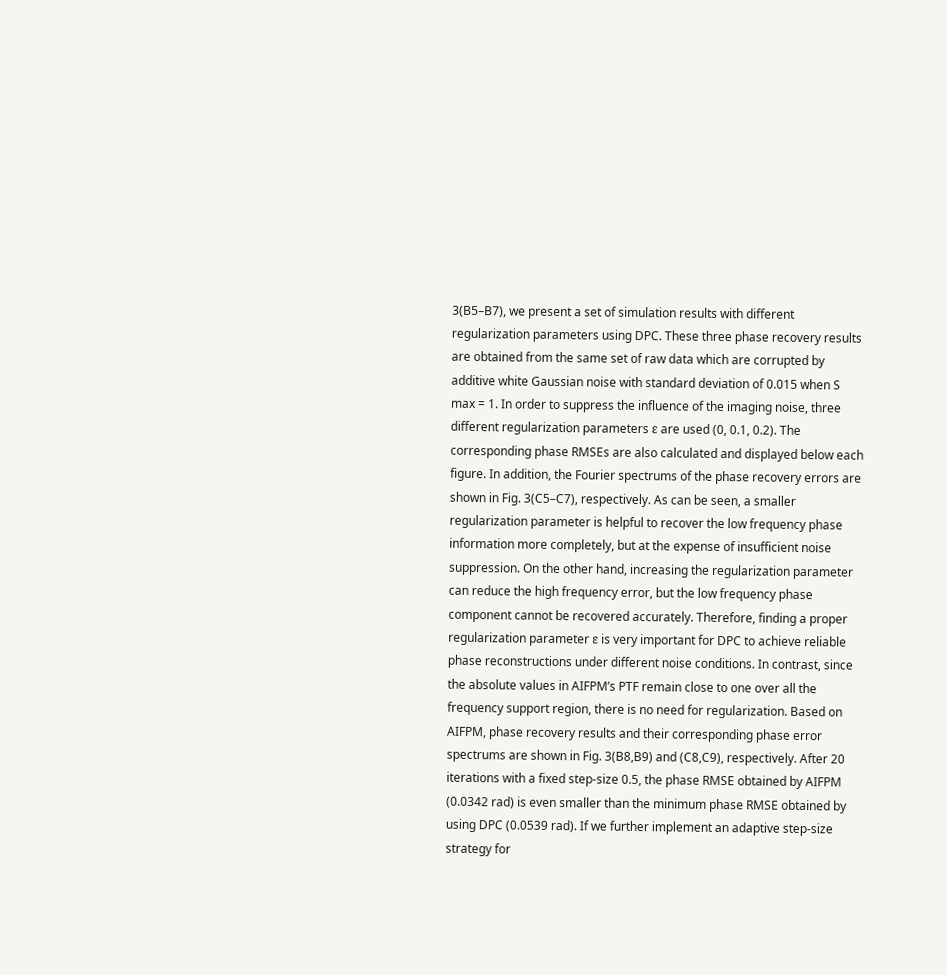3(B5–B7), we present a set of simulation results with different regularization parameters using DPC. These three phase recovery results are obtained from the same set of raw data which are corrupted by additive white Gaussian noise with standard deviation of 0.015 when S max = 1. In order to suppress the influence of the imaging noise, three different regularization parameters ε are used (0, 0.1, 0.2). The corresponding phase RMSEs are also calculated and displayed below each figure. In addition, the Fourier spectrums of the phase recovery errors are shown in Fig. 3(C5–C7), respectively. As can be seen, a smaller regularization parameter is helpful to recover the low frequency phase information more completely, but at the expense of insufficient noise suppression. On the other hand, increasing the regularization parameter can reduce the high frequency error, but the low frequency phase component cannot be recovered accurately. Therefore, finding a proper regularization parameter ε is very important for DPC to achieve reliable phase reconstructions under different noise conditions. In contrast, since the absolute values in AIFPM’s PTF remain close to one over all the frequency support region, there is no need for regularization. Based on AIFPM, phase recovery results and their corresponding phase error spectrums are shown in Fig. 3(B8,B9) and (C8,C9), respectively. After 20 iterations with a fixed step-size 0.5, the phase RMSE obtained by AIFPM (0.0342 rad) is even smaller than the minimum phase RMSE obtained by using DPC (0.0539 rad). If we further implement an adaptive step-size strategy for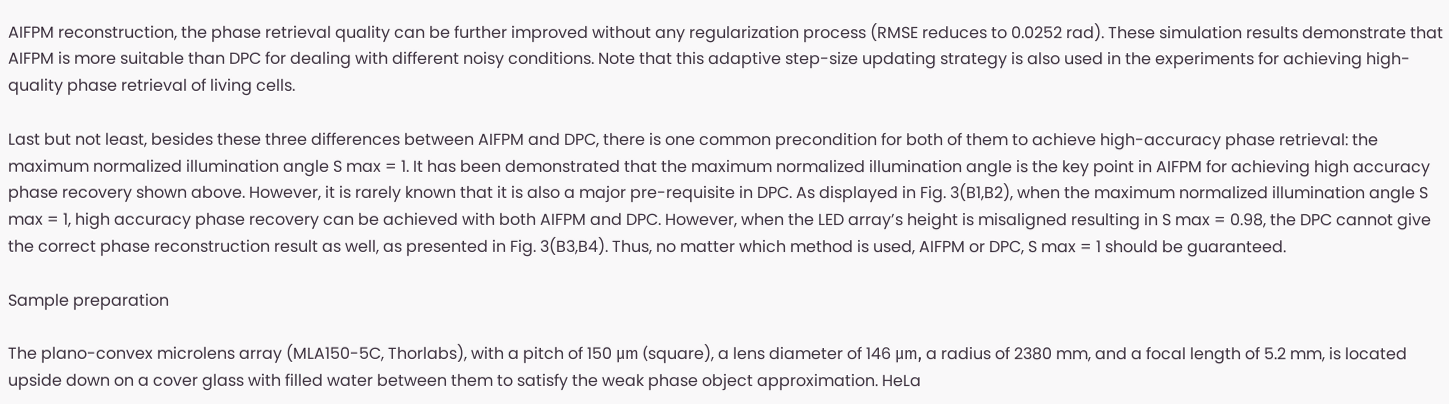AIFPM reconstruction, the phase retrieval quality can be further improved without any regularization process (RMSE reduces to 0.0252 rad). These simulation results demonstrate that AIFPM is more suitable than DPC for dealing with different noisy conditions. Note that this adaptive step-size updating strategy is also used in the experiments for achieving high-quality phase retrieval of living cells.

Last but not least, besides these three differences between AIFPM and DPC, there is one common precondition for both of them to achieve high-accuracy phase retrieval: the maximum normalized illumination angle S max = 1. It has been demonstrated that the maximum normalized illumination angle is the key point in AIFPM for achieving high accuracy phase recovery shown above. However, it is rarely known that it is also a major pre-requisite in DPC. As displayed in Fig. 3(B1,B2), when the maximum normalized illumination angle S max = 1, high accuracy phase recovery can be achieved with both AIFPM and DPC. However, when the LED array’s height is misaligned resulting in S max = 0.98, the DPC cannot give the correct phase reconstruction result as well, as presented in Fig. 3(B3,B4). Thus, no matter which method is used, AIFPM or DPC, S max = 1 should be guaranteed.

Sample preparation

The plano-convex microlens array (MLA150-5C, Thorlabs), with a pitch of 150 μm (square), a lens diameter of 146 μm, a radius of 2380 mm, and a focal length of 5.2 mm, is located upside down on a cover glass with filled water between them to satisfy the weak phase object approximation. HeLa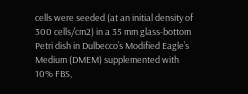cells were seeded (at an initial density of 300 cells/cm2) in a 35 mm glass-bottom Petri dish in Dulbecco’s Modified Eagle’s Medium (DMEM) supplemented with 10% FBS,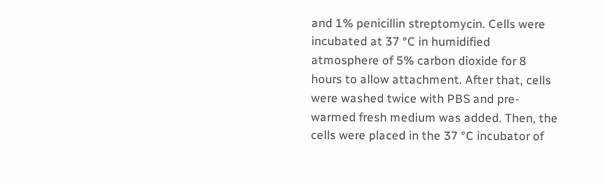and 1% penicillin streptomycin. Cells were incubated at 37 °C in humidified atmosphere of 5% carbon dioxide for 8 hours to allow attachment. After that, cells were washed twice with PBS and pre-warmed fresh medium was added. Then, the cells were placed in the 37 °C incubator of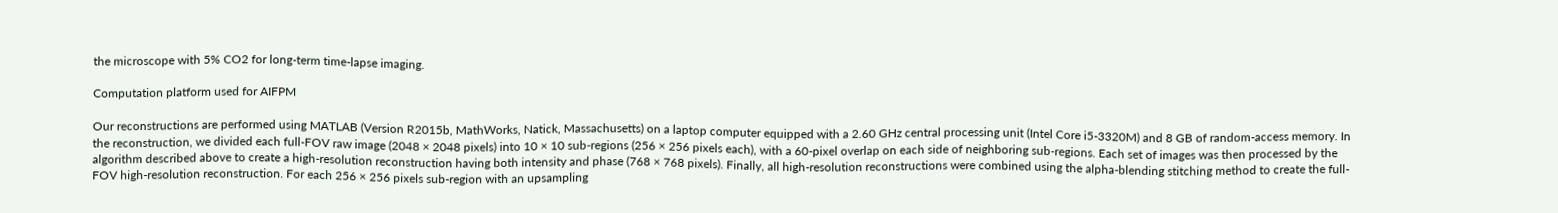the microscope with 5% CO2 for long-term time-lapse imaging.

Computation platform used for AIFPM

Our reconstructions are performed using MATLAB (Version R2015b, MathWorks, Natick, Massachusetts) on a laptop computer equipped with a 2.60 GHz central processing unit (Intel Core i5-3320M) and 8 GB of random-access memory. In the reconstruction, we divided each full-FOV raw image (2048 × 2048 pixels) into 10 × 10 sub-regions (256 × 256 pixels each), with a 60-pixel overlap on each side of neighboring sub-regions. Each set of images was then processed by the algorithm described above to create a high-resolution reconstruction having both intensity and phase (768 × 768 pixels). Finally, all high-resolution reconstructions were combined using the alpha-blending stitching method to create the full-FOV high-resolution reconstruction. For each 256 × 256 pixels sub-region with an upsampling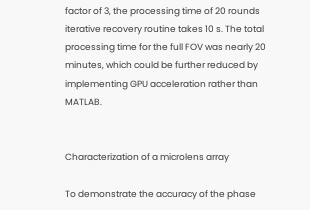factor of 3, the processing time of 20 rounds iterative recovery routine takes 10 s. The total processing time for the full FOV was nearly 20 minutes, which could be further reduced by implementing GPU acceleration rather than MATLAB.


Characterization of a microlens array

To demonstrate the accuracy of the phase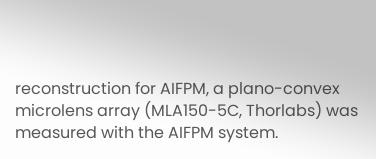reconstruction for AIFPM, a plano-convex microlens array (MLA150-5C, Thorlabs) was measured with the AIFPM system.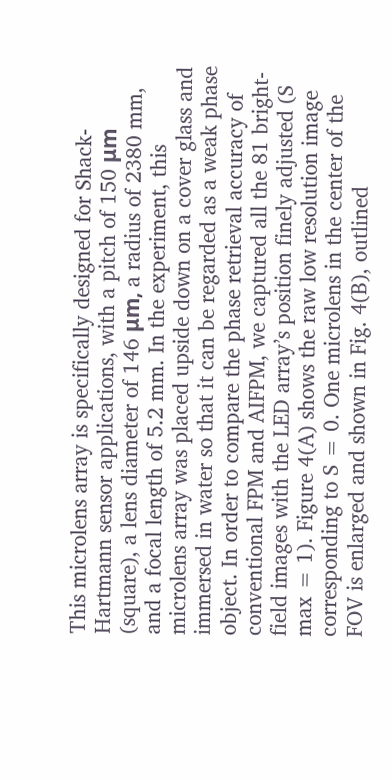This microlens array is specifically designed for Shack-Hartmann sensor applications, with a pitch of 150 μm (square), a lens diameter of 146 μm, a radius of 2380 mm, and a focal length of 5.2 mm. In the experiment, this microlens array was placed upside down on a cover glass and immersed in water so that it can be regarded as a weak phase object. In order to compare the phase retrieval accuracy of conventional FPM and AIFPM, we captured all the 81 bright-field images with the LED array’s position finely adjusted (S max = 1). Figure 4(A) shows the raw low resolution image corresponding to S = 0. One microlens in the center of the FOV is enlarged and shown in Fig. 4(B), outlined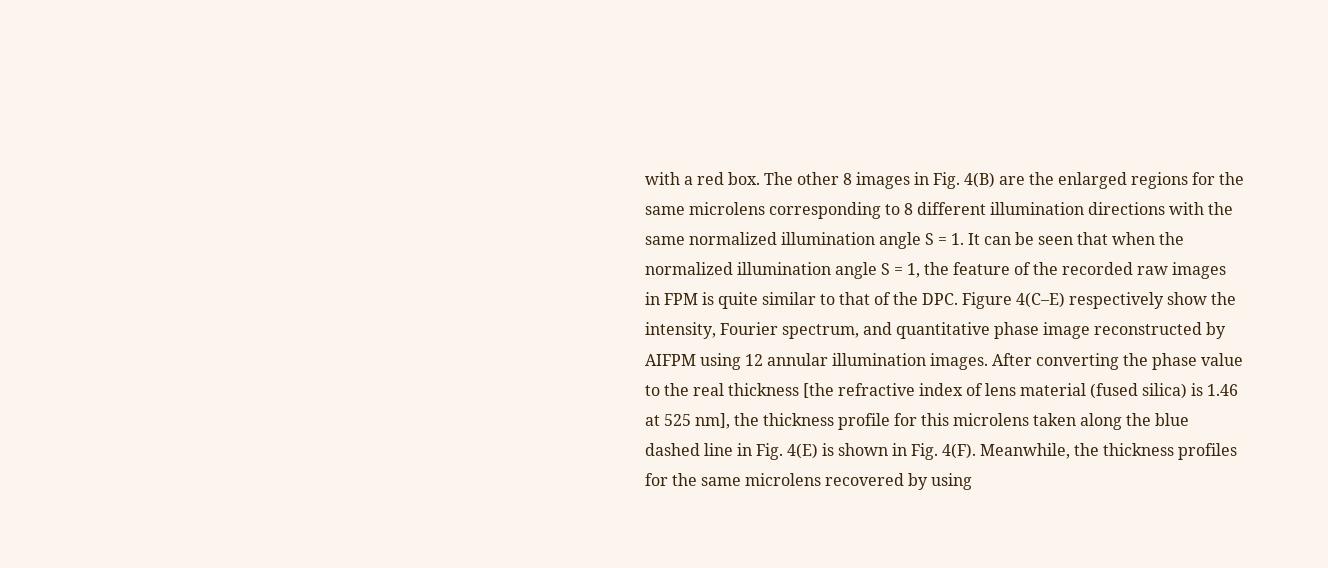with a red box. The other 8 images in Fig. 4(B) are the enlarged regions for the same microlens corresponding to 8 different illumination directions with the same normalized illumination angle S = 1. It can be seen that when the normalized illumination angle S = 1, the feature of the recorded raw images in FPM is quite similar to that of the DPC. Figure 4(C–E) respectively show the intensity, Fourier spectrum, and quantitative phase image reconstructed by AIFPM using 12 annular illumination images. After converting the phase value to the real thickness [the refractive index of lens material (fused silica) is 1.46 at 525 nm], the thickness profile for this microlens taken along the blue dashed line in Fig. 4(E) is shown in Fig. 4(F). Meanwhile, the thickness profiles for the same microlens recovered by using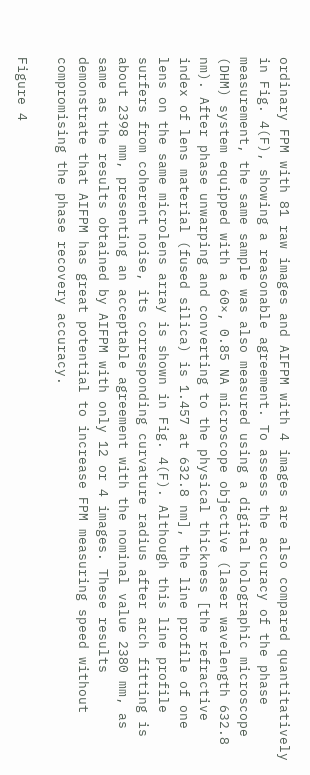ordinary FPM with 81 raw images and AIFPM with 4 images are also compared quantitatively in Fig. 4(F), showing a reasonable agreement. To assess the accuracy of the phase measurement, the same sample was also measured using a digital holographic microscope (DHM) system equipped with a 60×, 0.85 NA microscope objective (laser wavelength 632.8 nm). After phase unwarping and converting to the physical thickness [the refractive index of lens material (fused silica) is 1.457 at 632.8 nm], the line profile of one lens on the same microlens array is shown in Fig. 4(F). Although this line profile surfers from coherent noise, its corresponding curvature radius after arch fitting is about 2398 mm, presenting an acceptable agreement with the nominal value 2380 mm, as same as the results obtained by AIFPM with only 12 or 4 images. These results demonstrate that AIFPM has great potential to increase FPM measuring speed without compromising the phase recovery accuracy.

Figure 4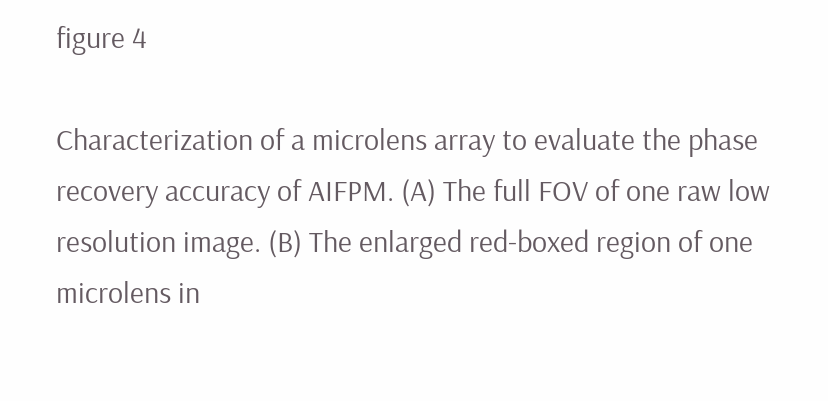figure 4

Characterization of a microlens array to evaluate the phase recovery accuracy of AIFPM. (A) The full FOV of one raw low resolution image. (B) The enlarged red-boxed region of one microlens in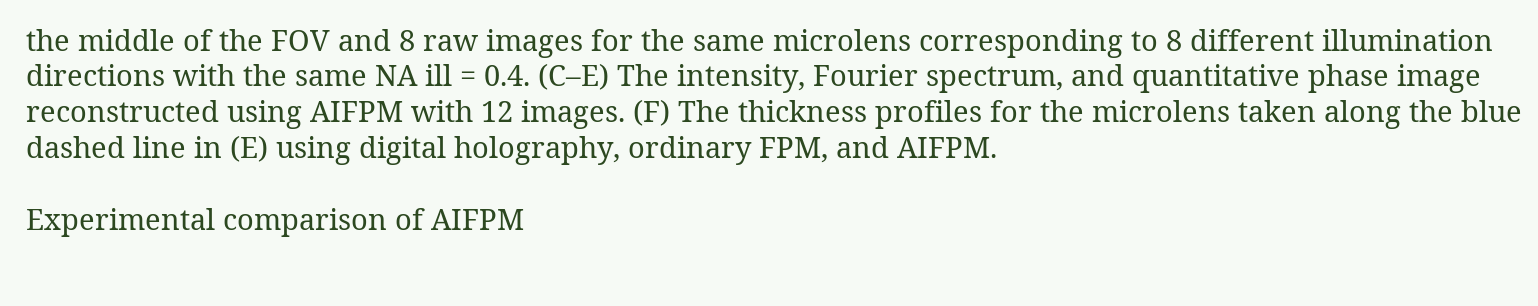the middle of the FOV and 8 raw images for the same microlens corresponding to 8 different illumination directions with the same NA ill = 0.4. (C–E) The intensity, Fourier spectrum, and quantitative phase image reconstructed using AIFPM with 12 images. (F) The thickness profiles for the microlens taken along the blue dashed line in (E) using digital holography, ordinary FPM, and AIFPM.

Experimental comparison of AIFPM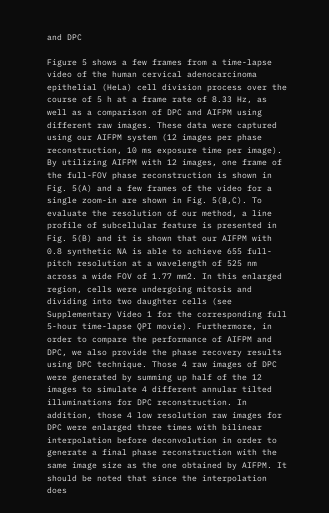and DPC

Figure 5 shows a few frames from a time-lapse video of the human cervical adenocarcinoma epithelial (HeLa) cell division process over the course of 5 h at a frame rate of 8.33 Hz, as well as a comparison of DPC and AIFPM using different raw images. These data were captured using our AIFPM system (12 images per phase reconstruction, 10 ms exposure time per image). By utilizing AIFPM with 12 images, one frame of the full-FOV phase reconstruction is shown in Fig. 5(A) and a few frames of the video for a single zoom-in are shown in Fig. 5(B,C). To evaluate the resolution of our method, a line profile of subcellular feature is presented in Fig. 5(B) and it is shown that our AIFPM with 0.8 synthetic NA is able to achieve 655 full-pitch resolution at a wavelength of 525 nm across a wide FOV of 1.77 mm2. In this enlarged region, cells were undergoing mitosis and dividing into two daughter cells (see Supplementary Video 1 for the corresponding full 5-hour time-lapse QPI movie). Furthermore, in order to compare the performance of AIFPM and DPC, we also provide the phase recovery results using DPC technique. Those 4 raw images of DPC were generated by summing up half of the 12 images to simulate 4 different annular tilted illuminations for DPC reconstruction. In addition, those 4 low resolution raw images for DPC were enlarged three times with bilinear interpolation before deconvolution in order to generate a final phase reconstruction with the same image size as the one obtained by AIFPM. It should be noted that since the interpolation does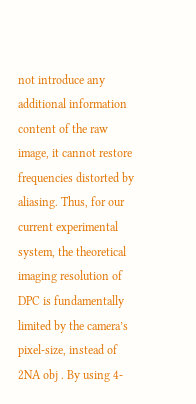not introduce any additional information content of the raw image, it cannot restore frequencies distorted by aliasing. Thus, for our current experimental system, the theoretical imaging resolution of DPC is fundamentally limited by the camera’s pixel-size, instead of 2NA obj . By using 4-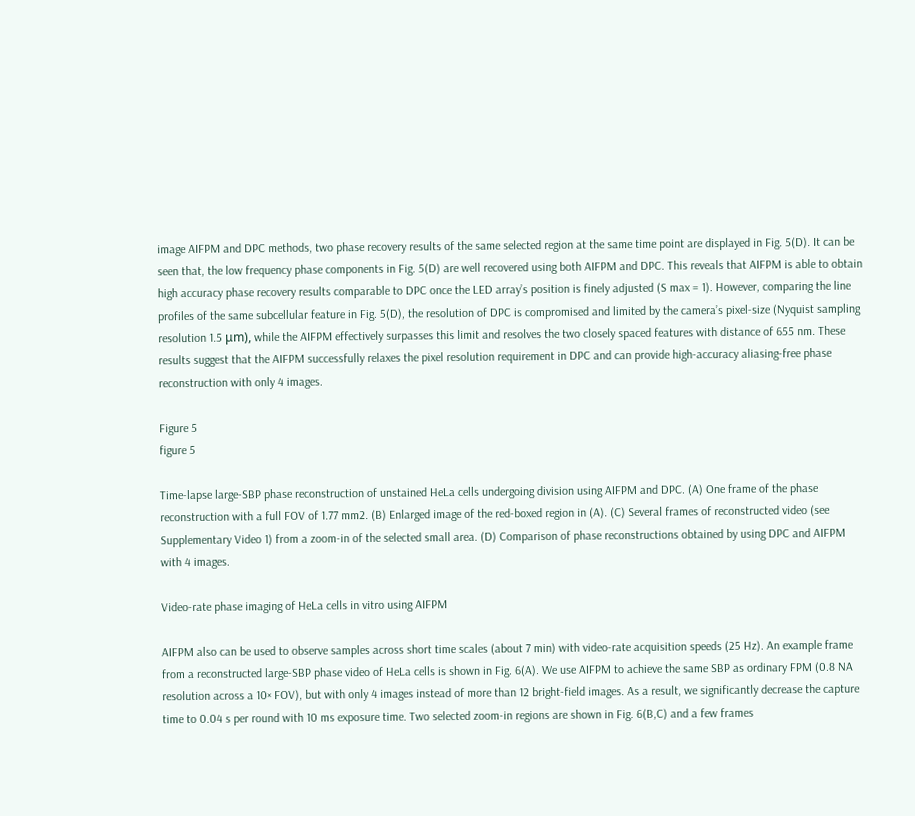image AIFPM and DPC methods, two phase recovery results of the same selected region at the same time point are displayed in Fig. 5(D). It can be seen that, the low frequency phase components in Fig. 5(D) are well recovered using both AIFPM and DPC. This reveals that AIFPM is able to obtain high accuracy phase recovery results comparable to DPC once the LED array’s position is finely adjusted (S max = 1). However, comparing the line profiles of the same subcellular feature in Fig. 5(D), the resolution of DPC is compromised and limited by the camera’s pixel-size (Nyquist sampling resolution 1.5 μm), while the AIFPM effectively surpasses this limit and resolves the two closely spaced features with distance of 655 nm. These results suggest that the AIFPM successfully relaxes the pixel resolution requirement in DPC and can provide high-accuracy aliasing-free phase reconstruction with only 4 images.

Figure 5
figure 5

Time-lapse large-SBP phase reconstruction of unstained HeLa cells undergoing division using AIFPM and DPC. (A) One frame of the phase reconstruction with a full FOV of 1.77 mm2. (B) Enlarged image of the red-boxed region in (A). (C) Several frames of reconstructed video (see Supplementary Video 1) from a zoom-in of the selected small area. (D) Comparison of phase reconstructions obtained by using DPC and AIFPM with 4 images.

Video-rate phase imaging of HeLa cells in vitro using AIFPM

AIFPM also can be used to observe samples across short time scales (about 7 min) with video-rate acquisition speeds (25 Hz). An example frame from a reconstructed large-SBP phase video of HeLa cells is shown in Fig. 6(A). We use AIFPM to achieve the same SBP as ordinary FPM (0.8 NA resolution across a 10× FOV), but with only 4 images instead of more than 12 bright-field images. As a result, we significantly decrease the capture time to 0.04 s per round with 10 ms exposure time. Two selected zoom-in regions are shown in Fig. 6(B,C) and a few frames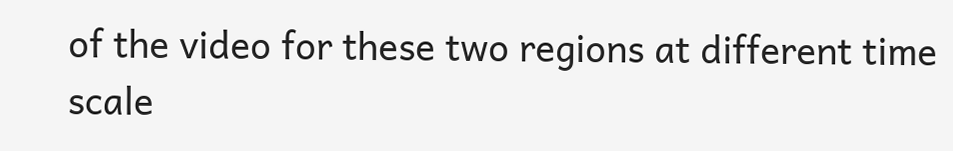of the video for these two regions at different time scale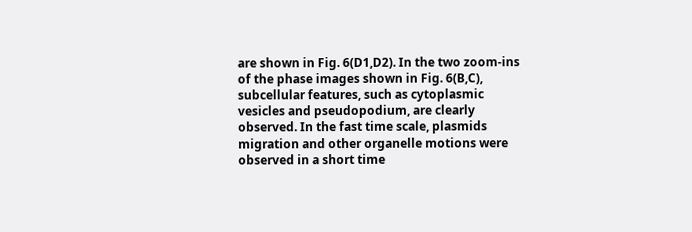are shown in Fig. 6(D1,D2). In the two zoom-ins of the phase images shown in Fig. 6(B,C), subcellular features, such as cytoplasmic vesicles and pseudopodium, are clearly observed. In the fast time scale, plasmids migration and other organelle motions were observed in a short time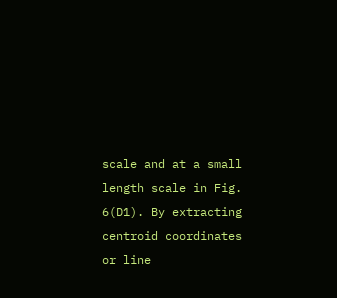scale and at a small length scale in Fig. 6(D1). By extracting centroid coordinates or line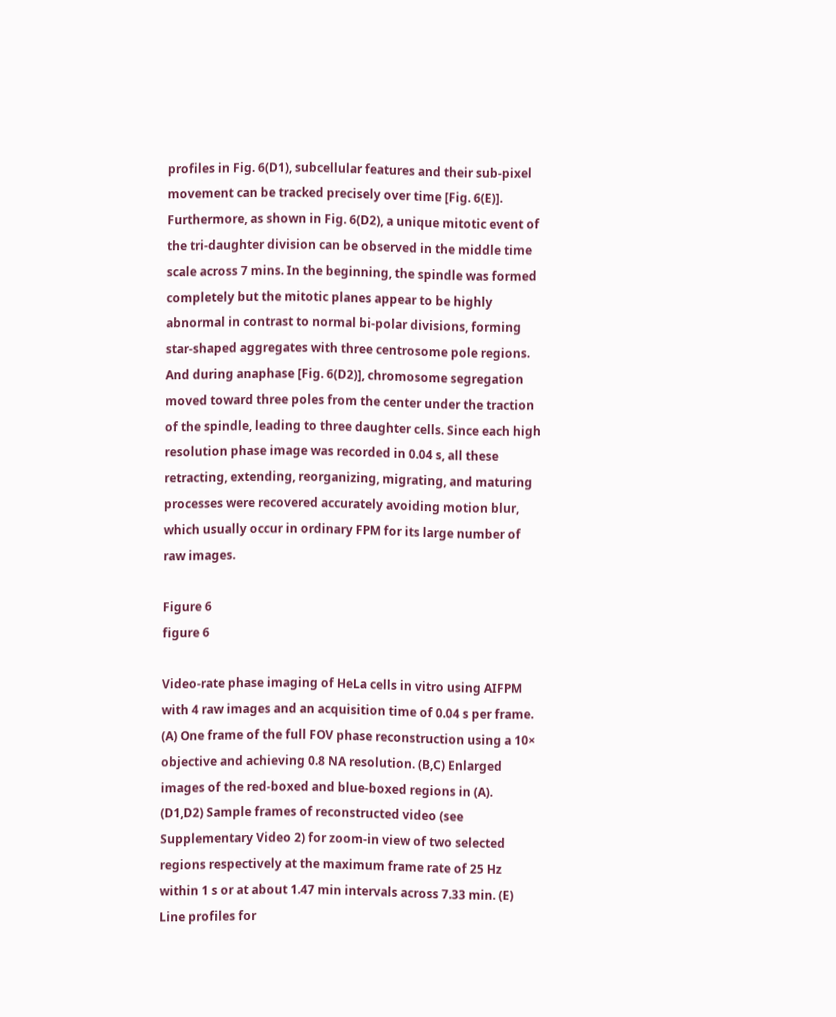profiles in Fig. 6(D1), subcellular features and their sub-pixel movement can be tracked precisely over time [Fig. 6(E)]. Furthermore, as shown in Fig. 6(D2), a unique mitotic event of the tri-daughter division can be observed in the middle time scale across 7 mins. In the beginning, the spindle was formed completely but the mitotic planes appear to be highly abnormal in contrast to normal bi-polar divisions, forming star-shaped aggregates with three centrosome pole regions. And during anaphase [Fig. 6(D2)], chromosome segregation moved toward three poles from the center under the traction of the spindle, leading to three daughter cells. Since each high resolution phase image was recorded in 0.04 s, all these retracting, extending, reorganizing, migrating, and maturing processes were recovered accurately avoiding motion blur, which usually occur in ordinary FPM for its large number of raw images.

Figure 6
figure 6

Video-rate phase imaging of HeLa cells in vitro using AIFPM with 4 raw images and an acquisition time of 0.04 s per frame. (A) One frame of the full FOV phase reconstruction using a 10× objective and achieving 0.8 NA resolution. (B,C) Enlarged images of the red-boxed and blue-boxed regions in (A). (D1,D2) Sample frames of reconstructed video (see Supplementary Video 2) for zoom-in view of two selected regions respectively at the maximum frame rate of 25 Hz within 1 s or at about 1.47 min intervals across 7.33 min. (E) Line profiles for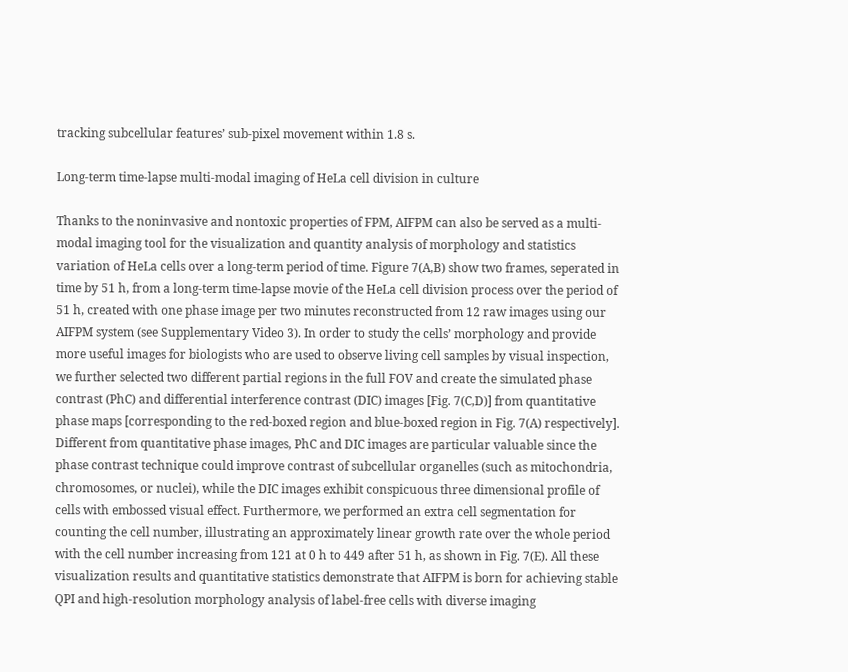tracking subcellular features’ sub-pixel movement within 1.8 s.

Long-term time-lapse multi-modal imaging of HeLa cell division in culture

Thanks to the noninvasive and nontoxic properties of FPM, AIFPM can also be served as a multi-modal imaging tool for the visualization and quantity analysis of morphology and statistics variation of HeLa cells over a long-term period of time. Figure 7(A,B) show two frames, seperated in time by 51 h, from a long-term time-lapse movie of the HeLa cell division process over the period of 51 h, created with one phase image per two minutes reconstructed from 12 raw images using our AIFPM system (see Supplementary Video 3). In order to study the cells’ morphology and provide more useful images for biologists who are used to observe living cell samples by visual inspection, we further selected two different partial regions in the full FOV and create the simulated phase contrast (PhC) and differential interference contrast (DIC) images [Fig. 7(C,D)] from quantitative phase maps [corresponding to the red-boxed region and blue-boxed region in Fig. 7(A) respectively]. Different from quantitative phase images, PhC and DIC images are particular valuable since the phase contrast technique could improve contrast of subcellular organelles (such as mitochondria, chromosomes, or nuclei), while the DIC images exhibit conspicuous three dimensional profile of cells with embossed visual effect. Furthermore, we performed an extra cell segmentation for counting the cell number, illustrating an approximately linear growth rate over the whole period with the cell number increasing from 121 at 0 h to 449 after 51 h, as shown in Fig. 7(E). All these visualization results and quantitative statistics demonstrate that AIFPM is born for achieving stable QPI and high-resolution morphology analysis of label-free cells with diverse imaging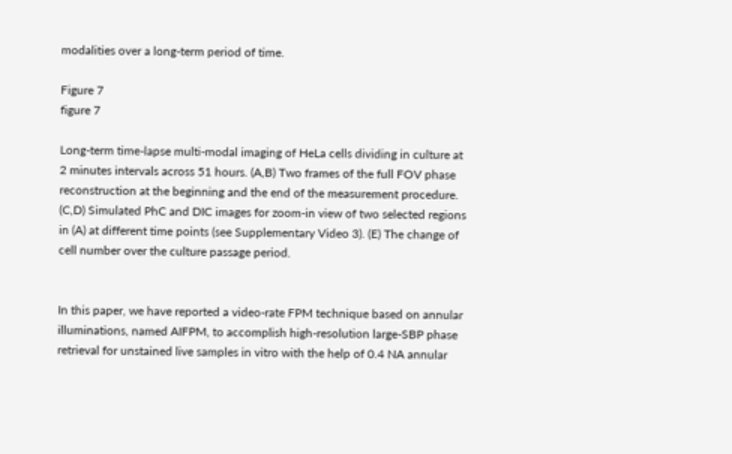modalities over a long-term period of time.

Figure 7
figure 7

Long-term time-lapse multi-modal imaging of HeLa cells dividing in culture at 2 minutes intervals across 51 hours. (A,B) Two frames of the full FOV phase reconstruction at the beginning and the end of the measurement procedure. (C,D) Simulated PhC and DIC images for zoom-in view of two selected regions in (A) at different time points (see Supplementary Video 3). (E) The change of cell number over the culture passage period.


In this paper, we have reported a video-rate FPM technique based on annular illuminations, named AIFPM, to accomplish high-resolution large-SBP phase retrieval for unstained live samples in vitro with the help of 0.4 NA annular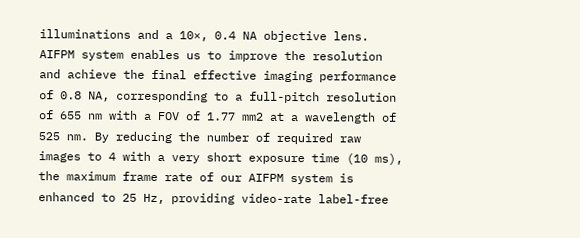illuminations and a 10×, 0.4 NA objective lens. AIFPM system enables us to improve the resolution and achieve the final effective imaging performance of 0.8 NA, corresponding to a full-pitch resolution of 655 nm with a FOV of 1.77 mm2 at a wavelength of 525 nm. By reducing the number of required raw images to 4 with a very short exposure time (10 ms), the maximum frame rate of our AIFPM system is enhanced to 25 Hz, providing video-rate label-free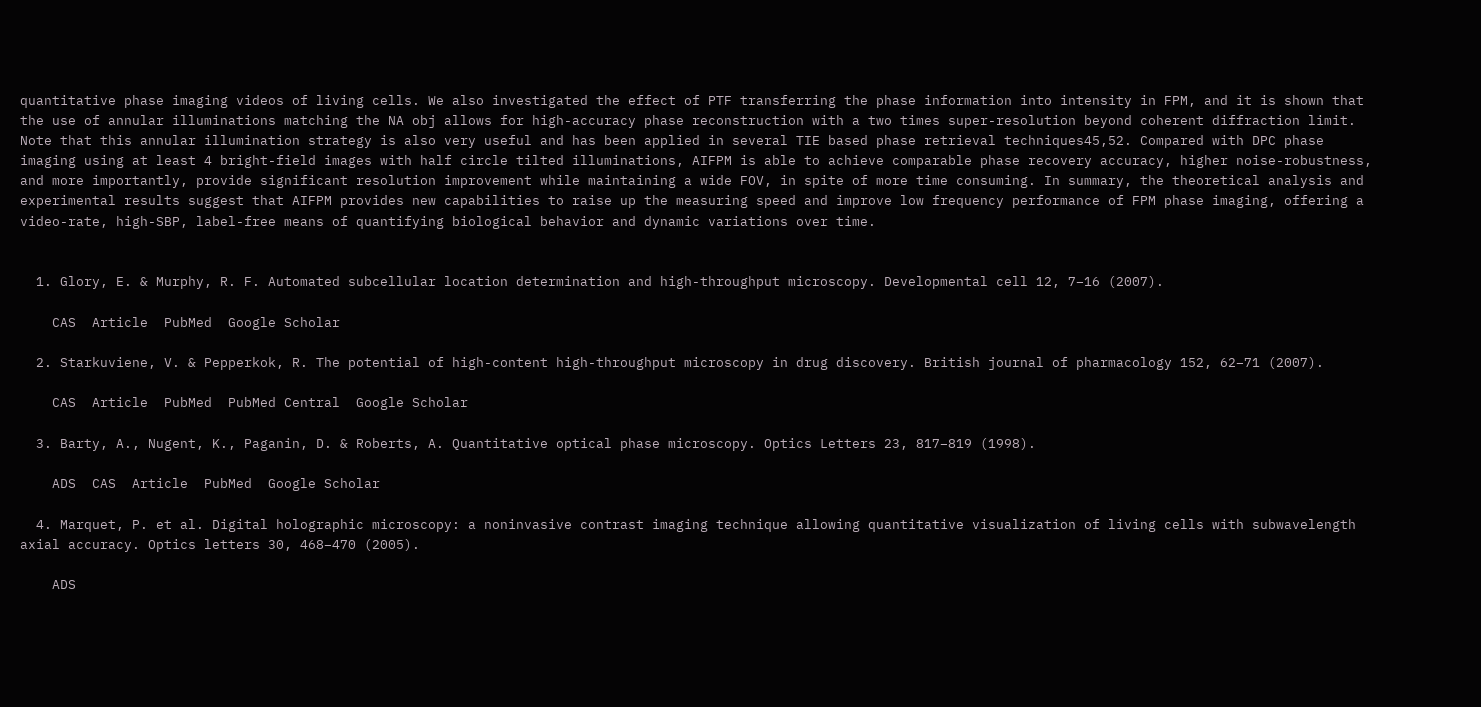quantitative phase imaging videos of living cells. We also investigated the effect of PTF transferring the phase information into intensity in FPM, and it is shown that the use of annular illuminations matching the NA obj allows for high-accuracy phase reconstruction with a two times super-resolution beyond coherent diffraction limit. Note that this annular illumination strategy is also very useful and has been applied in several TIE based phase retrieval techniques45,52. Compared with DPC phase imaging using at least 4 bright-field images with half circle tilted illuminations, AIFPM is able to achieve comparable phase recovery accuracy, higher noise-robustness, and more importantly, provide significant resolution improvement while maintaining a wide FOV, in spite of more time consuming. In summary, the theoretical analysis and experimental results suggest that AIFPM provides new capabilities to raise up the measuring speed and improve low frequency performance of FPM phase imaging, offering a video-rate, high-SBP, label-free means of quantifying biological behavior and dynamic variations over time.


  1. Glory, E. & Murphy, R. F. Automated subcellular location determination and high-throughput microscopy. Developmental cell 12, 7–16 (2007).

    CAS  Article  PubMed  Google Scholar

  2. Starkuviene, V. & Pepperkok, R. The potential of high-content high-throughput microscopy in drug discovery. British journal of pharmacology 152, 62–71 (2007).

    CAS  Article  PubMed  PubMed Central  Google Scholar

  3. Barty, A., Nugent, K., Paganin, D. & Roberts, A. Quantitative optical phase microscopy. Optics Letters 23, 817–819 (1998).

    ADS  CAS  Article  PubMed  Google Scholar

  4. Marquet, P. et al. Digital holographic microscopy: a noninvasive contrast imaging technique allowing quantitative visualization of living cells with subwavelength axial accuracy. Optics letters 30, 468–470 (2005).

    ADS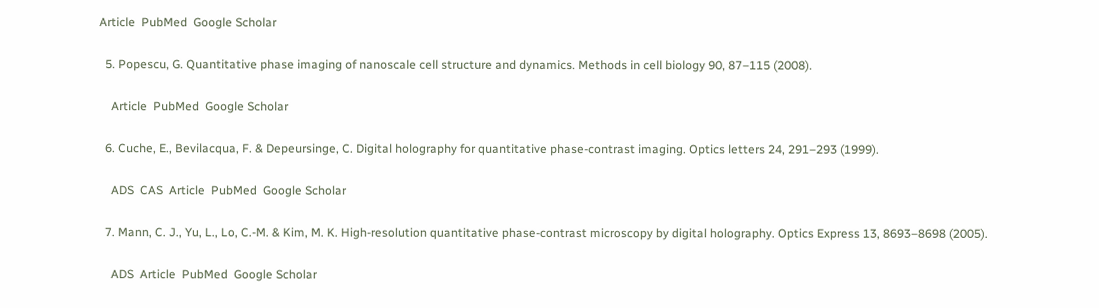Article  PubMed  Google Scholar

  5. Popescu, G. Quantitative phase imaging of nanoscale cell structure and dynamics. Methods in cell biology 90, 87–115 (2008).

    Article  PubMed  Google Scholar

  6. Cuche, E., Bevilacqua, F. & Depeursinge, C. Digital holography for quantitative phase-contrast imaging. Optics letters 24, 291–293 (1999).

    ADS  CAS  Article  PubMed  Google Scholar

  7. Mann, C. J., Yu, L., Lo, C.-M. & Kim, M. K. High-resolution quantitative phase-contrast microscopy by digital holography. Optics Express 13, 8693–8698 (2005).

    ADS  Article  PubMed  Google Scholar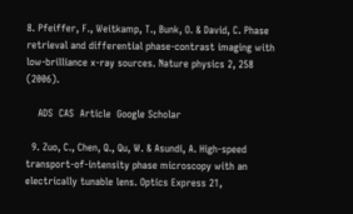8. Pfeiffer, F., Weitkamp, T., Bunk, O. & David, C. Phase retrieval and differential phase-contrast imaging with low-brilliance x-ray sources. Nature physics 2, 258 (2006).

    ADS  CAS  Article  Google Scholar

  9. Zuo, C., Chen, Q., Qu, W. & Asundi, A. High-speed transport-of-intensity phase microscopy with an electrically tunable lens. Optics Express 21,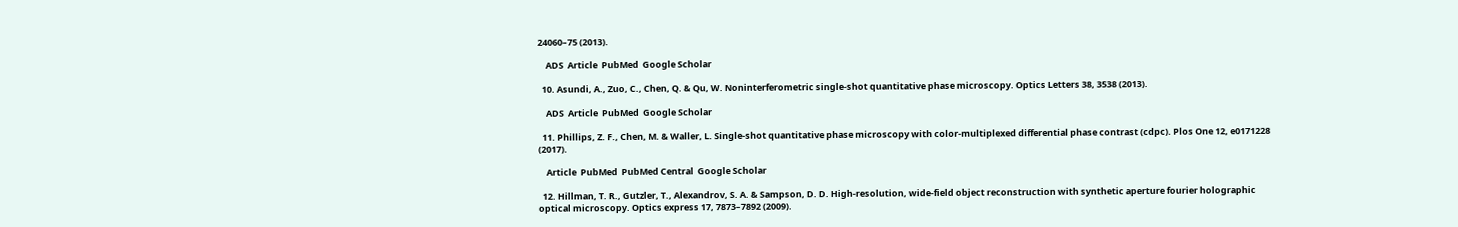24060–75 (2013).

    ADS  Article  PubMed  Google Scholar

  10. Asundi, A., Zuo, C., Chen, Q. & Qu, W. Noninterferometric single-shot quantitative phase microscopy. Optics Letters 38, 3538 (2013).

    ADS  Article  PubMed  Google Scholar

  11. Phillips, Z. F., Chen, M. & Waller, L. Single-shot quantitative phase microscopy with color-multiplexed differential phase contrast (cdpc). Plos One 12, e0171228 (2017).

    Article  PubMed  PubMed Central  Google Scholar

  12. Hillman, T. R., Gutzler, T., Alexandrov, S. A. & Sampson, D. D. High-resolution, wide-field object reconstruction with synthetic aperture fourier holographic optical microscopy. Optics express 17, 7873–7892 (2009).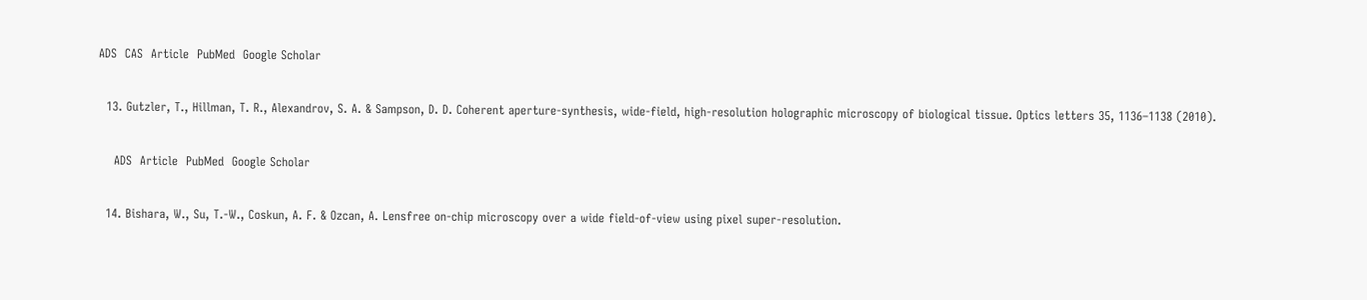ADS  CAS  Article  PubMed  Google Scholar

  13. Gutzler, T., Hillman, T. R., Alexandrov, S. A. & Sampson, D. D. Coherent aperture-synthesis, wide-field, high-resolution holographic microscopy of biological tissue. Optics letters 35, 1136–1138 (2010).

    ADS  Article  PubMed  Google Scholar

  14. Bishara, W., Su, T.-W., Coskun, A. F. & Ozcan, A. Lensfree on-chip microscopy over a wide field-of-view using pixel super-resolution.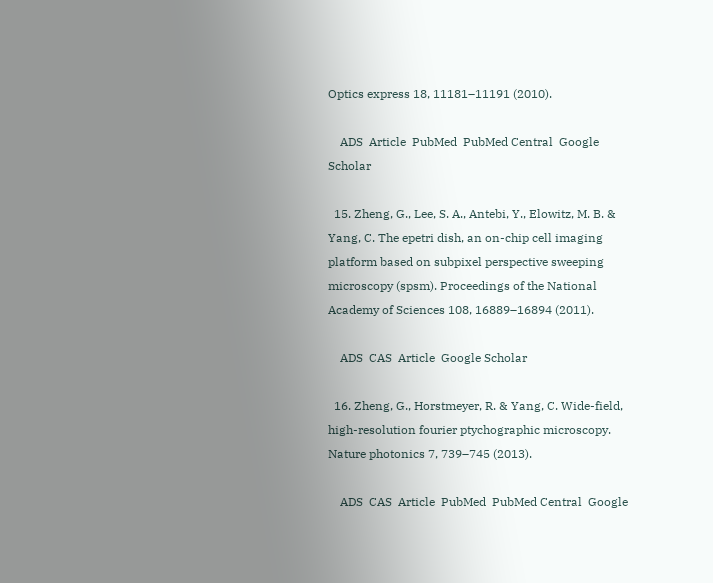Optics express 18, 11181–11191 (2010).

    ADS  Article  PubMed  PubMed Central  Google Scholar

  15. Zheng, G., Lee, S. A., Antebi, Y., Elowitz, M. B. & Yang, C. The epetri dish, an on-chip cell imaging platform based on subpixel perspective sweeping microscopy (spsm). Proceedings of the National Academy of Sciences 108, 16889–16894 (2011).

    ADS  CAS  Article  Google Scholar

  16. Zheng, G., Horstmeyer, R. & Yang, C. Wide-field, high-resolution fourier ptychographic microscopy. Nature photonics 7, 739–745 (2013).

    ADS  CAS  Article  PubMed  PubMed Central  Google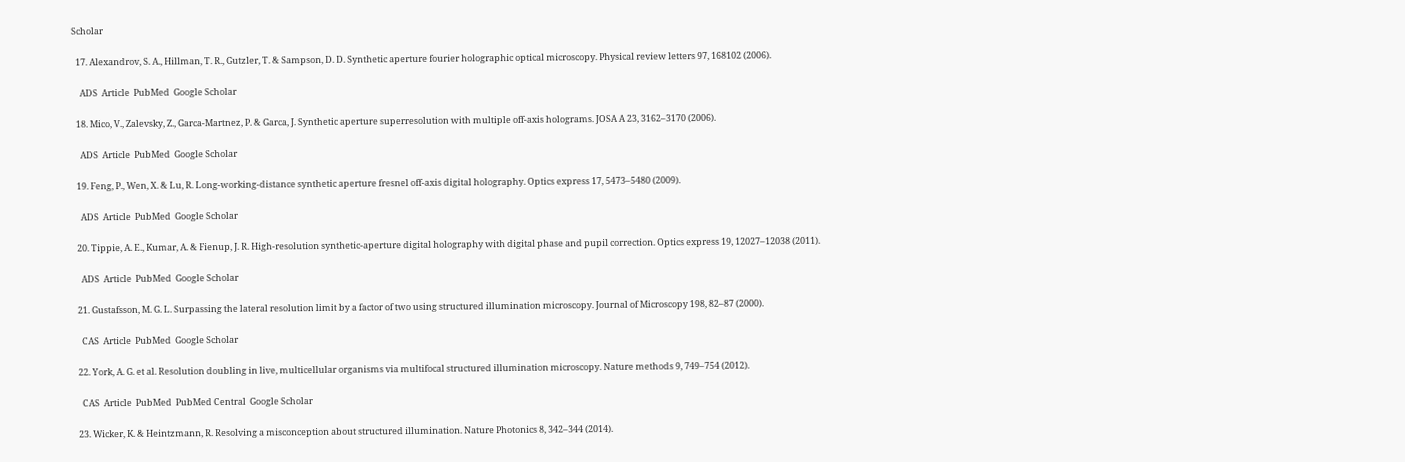Scholar

  17. Alexandrov, S. A., Hillman, T. R., Gutzler, T. & Sampson, D. D. Synthetic aperture fourier holographic optical microscopy. Physical review letters 97, 168102 (2006).

    ADS  Article  PubMed  Google Scholar

  18. Mico, V., Zalevsky, Z., Garca-Martnez, P. & Garca, J. Synthetic aperture superresolution with multiple off-axis holograms. JOSA A 23, 3162–3170 (2006).

    ADS  Article  PubMed  Google Scholar

  19. Feng, P., Wen, X. & Lu, R. Long-working-distance synthetic aperture fresnel off-axis digital holography. Optics express 17, 5473–5480 (2009).

    ADS  Article  PubMed  Google Scholar

  20. Tippie, A. E., Kumar, A. & Fienup, J. R. High-resolution synthetic-aperture digital holography with digital phase and pupil correction. Optics express 19, 12027–12038 (2011).

    ADS  Article  PubMed  Google Scholar

  21. Gustafsson, M. G. L. Surpassing the lateral resolution limit by a factor of two using structured illumination microscopy. Journal of Microscopy 198, 82–87 (2000).

    CAS  Article  PubMed  Google Scholar

  22. York, A. G. et al. Resolution doubling in live, multicellular organisms via multifocal structured illumination microscopy. Nature methods 9, 749–754 (2012).

    CAS  Article  PubMed  PubMed Central  Google Scholar

  23. Wicker, K. & Heintzmann, R. Resolving a misconception about structured illumination. Nature Photonics 8, 342–344 (2014).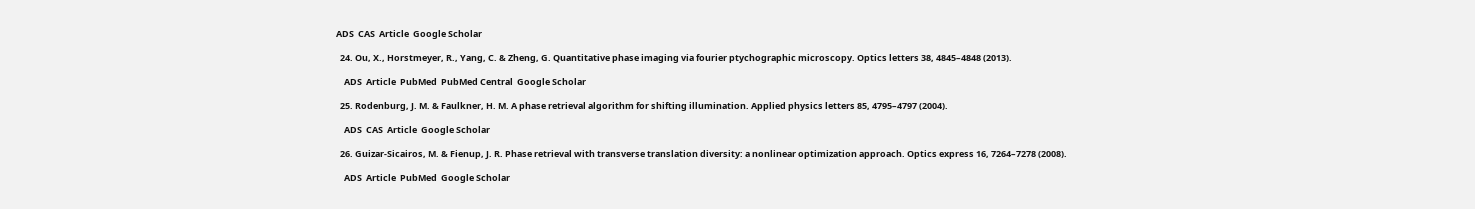ADS  CAS  Article  Google Scholar

  24. Ou, X., Horstmeyer, R., Yang, C. & Zheng, G. Quantitative phase imaging via fourier ptychographic microscopy. Optics letters 38, 4845–4848 (2013).

    ADS  Article  PubMed  PubMed Central  Google Scholar

  25. Rodenburg, J. M. & Faulkner, H. M. A phase retrieval algorithm for shifting illumination. Applied physics letters 85, 4795–4797 (2004).

    ADS  CAS  Article  Google Scholar

  26. Guizar-Sicairos, M. & Fienup, J. R. Phase retrieval with transverse translation diversity: a nonlinear optimization approach. Optics express 16, 7264–7278 (2008).

    ADS  Article  PubMed  Google Scholar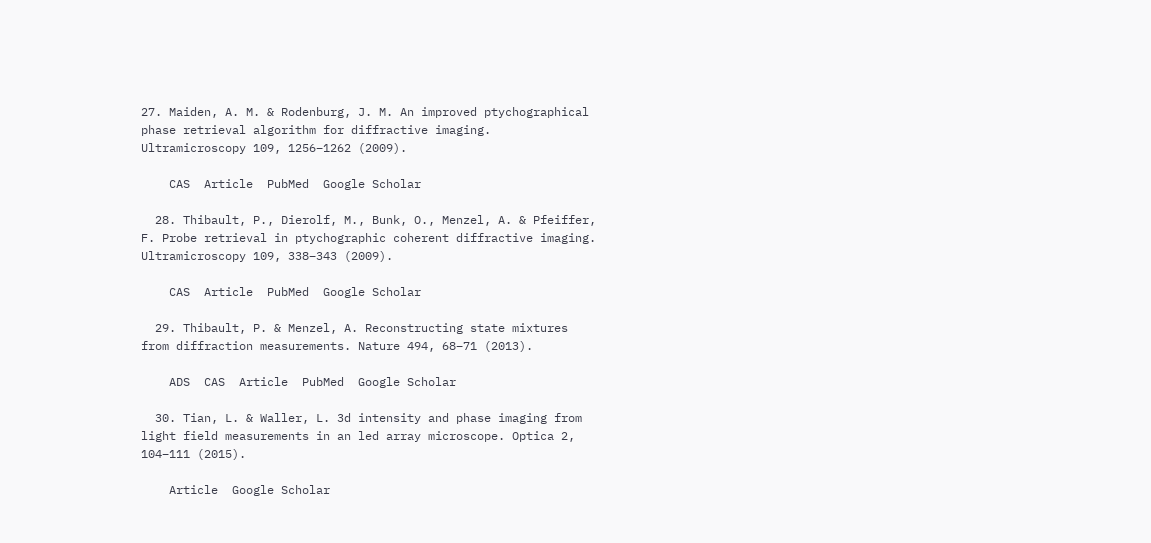27. Maiden, A. M. & Rodenburg, J. M. An improved ptychographical phase retrieval algorithm for diffractive imaging. Ultramicroscopy 109, 1256–1262 (2009).

    CAS  Article  PubMed  Google Scholar

  28. Thibault, P., Dierolf, M., Bunk, O., Menzel, A. & Pfeiffer, F. Probe retrieval in ptychographic coherent diffractive imaging. Ultramicroscopy 109, 338–343 (2009).

    CAS  Article  PubMed  Google Scholar

  29. Thibault, P. & Menzel, A. Reconstructing state mixtures from diffraction measurements. Nature 494, 68–71 (2013).

    ADS  CAS  Article  PubMed  Google Scholar

  30. Tian, L. & Waller, L. 3d intensity and phase imaging from light field measurements in an led array microscope. Optica 2, 104–111 (2015).

    Article  Google Scholar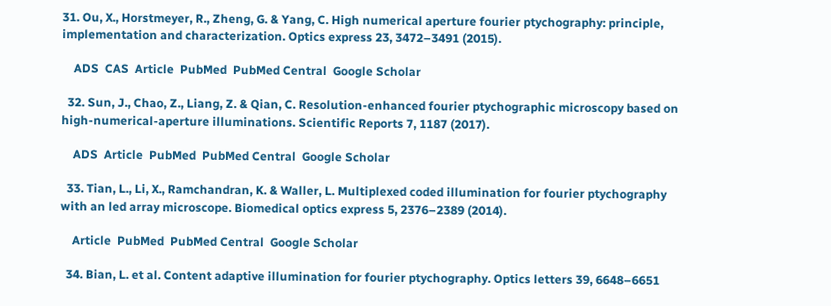31. Ou, X., Horstmeyer, R., Zheng, G. & Yang, C. High numerical aperture fourier ptychography: principle, implementation and characterization. Optics express 23, 3472–3491 (2015).

    ADS  CAS  Article  PubMed  PubMed Central  Google Scholar

  32. Sun, J., Chao, Z., Liang, Z. & Qian, C. Resolution-enhanced fourier ptychographic microscopy based on high-numerical-aperture illuminations. Scientific Reports 7, 1187 (2017).

    ADS  Article  PubMed  PubMed Central  Google Scholar

  33. Tian, L., Li, X., Ramchandran, K. & Waller, L. Multiplexed coded illumination for fourier ptychography with an led array microscope. Biomedical optics express 5, 2376–2389 (2014).

    Article  PubMed  PubMed Central  Google Scholar

  34. Bian, L. et al. Content adaptive illumination for fourier ptychography. Optics letters 39, 6648–6651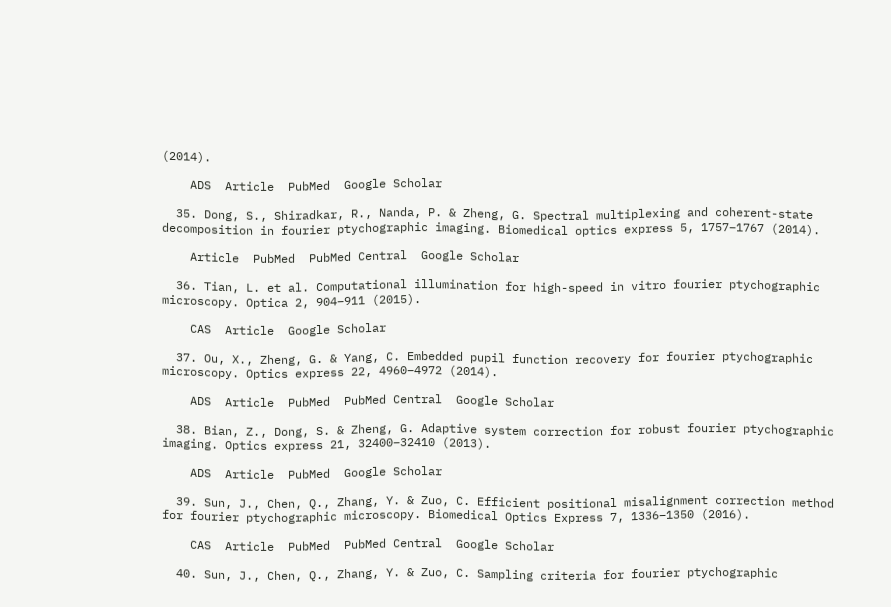(2014).

    ADS  Article  PubMed  Google Scholar

  35. Dong, S., Shiradkar, R., Nanda, P. & Zheng, G. Spectral multiplexing and coherent-state decomposition in fourier ptychographic imaging. Biomedical optics express 5, 1757–1767 (2014).

    Article  PubMed  PubMed Central  Google Scholar

  36. Tian, L. et al. Computational illumination for high-speed in vitro fourier ptychographic microscopy. Optica 2, 904–911 (2015).

    CAS  Article  Google Scholar

  37. Ou, X., Zheng, G. & Yang, C. Embedded pupil function recovery for fourier ptychographic microscopy. Optics express 22, 4960–4972 (2014).

    ADS  Article  PubMed  PubMed Central  Google Scholar

  38. Bian, Z., Dong, S. & Zheng, G. Adaptive system correction for robust fourier ptychographic imaging. Optics express 21, 32400–32410 (2013).

    ADS  Article  PubMed  Google Scholar

  39. Sun, J., Chen, Q., Zhang, Y. & Zuo, C. Efficient positional misalignment correction method for fourier ptychographic microscopy. Biomedical Optics Express 7, 1336–1350 (2016).

    CAS  Article  PubMed  PubMed Central  Google Scholar

  40. Sun, J., Chen, Q., Zhang, Y. & Zuo, C. Sampling criteria for fourier ptychographic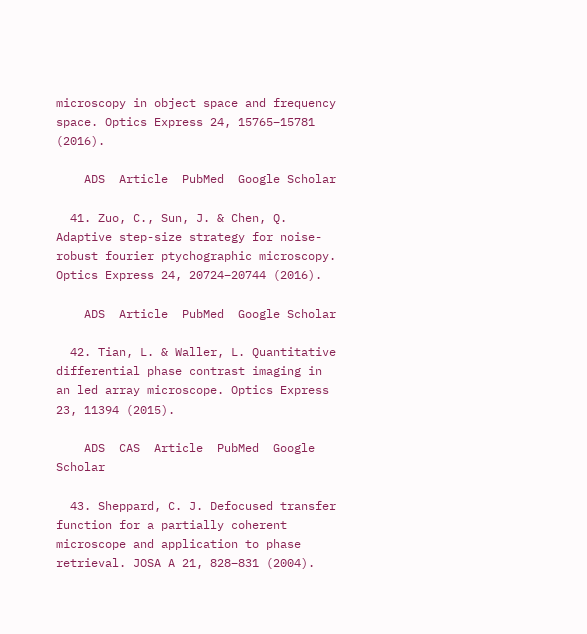microscopy in object space and frequency space. Optics Express 24, 15765–15781 (2016).

    ADS  Article  PubMed  Google Scholar

  41. Zuo, C., Sun, J. & Chen, Q. Adaptive step-size strategy for noise-robust fourier ptychographic microscopy. Optics Express 24, 20724–20744 (2016).

    ADS  Article  PubMed  Google Scholar

  42. Tian, L. & Waller, L. Quantitative differential phase contrast imaging in an led array microscope. Optics Express 23, 11394 (2015).

    ADS  CAS  Article  PubMed  Google Scholar

  43. Sheppard, C. J. Defocused transfer function for a partially coherent microscope and application to phase retrieval. JOSA A 21, 828–831 (2004).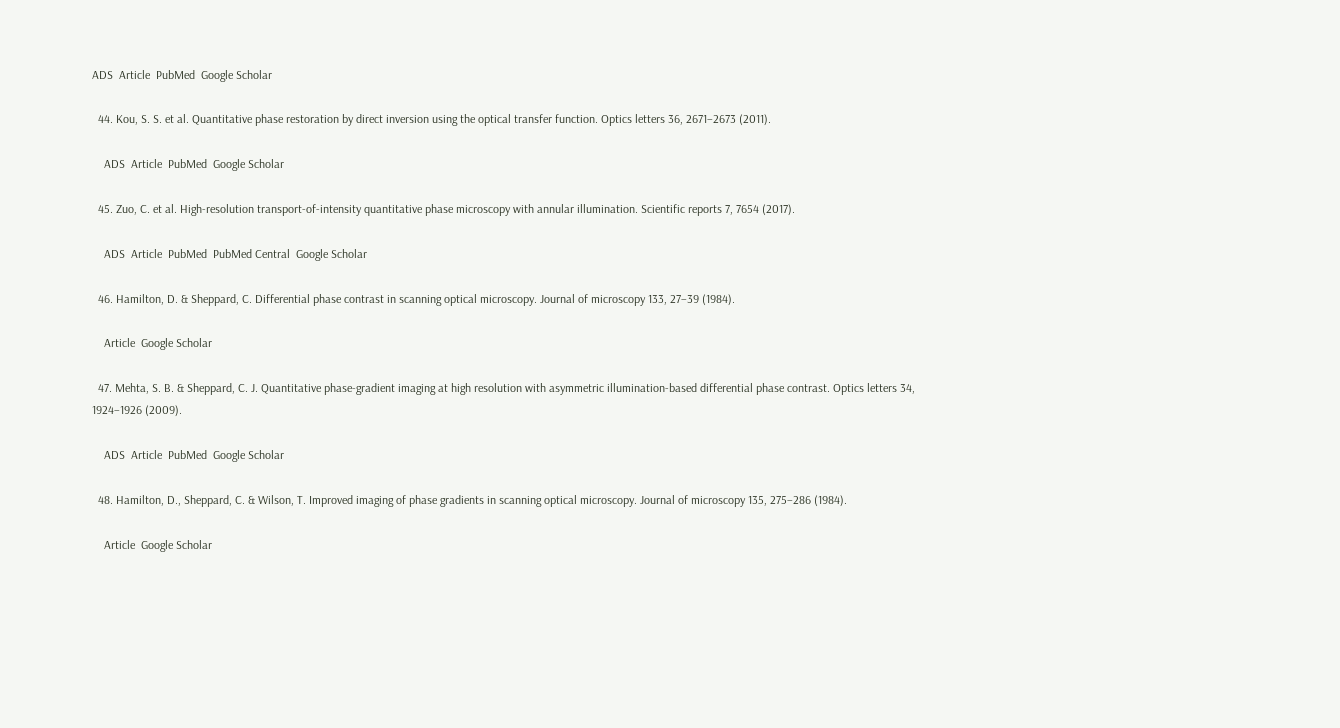ADS  Article  PubMed  Google Scholar

  44. Kou, S. S. et al. Quantitative phase restoration by direct inversion using the optical transfer function. Optics letters 36, 2671–2673 (2011).

    ADS  Article  PubMed  Google Scholar

  45. Zuo, C. et al. High-resolution transport-of-intensity quantitative phase microscopy with annular illumination. Scientific reports 7, 7654 (2017).

    ADS  Article  PubMed  PubMed Central  Google Scholar

  46. Hamilton, D. & Sheppard, C. Differential phase contrast in scanning optical microscopy. Journal of microscopy 133, 27–39 (1984).

    Article  Google Scholar

  47. Mehta, S. B. & Sheppard, C. J. Quantitative phase-gradient imaging at high resolution with asymmetric illumination-based differential phase contrast. Optics letters 34, 1924–1926 (2009).

    ADS  Article  PubMed  Google Scholar

  48. Hamilton, D., Sheppard, C. & Wilson, T. Improved imaging of phase gradients in scanning optical microscopy. Journal of microscopy 135, 275–286 (1984).

    Article  Google Scholar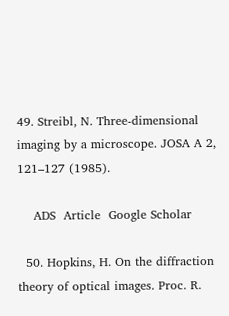49. Streibl, N. Three-dimensional imaging by a microscope. JOSA A 2, 121–127 (1985).

    ADS  Article  Google Scholar

  50. Hopkins, H. On the diffraction theory of optical images. Proc. R.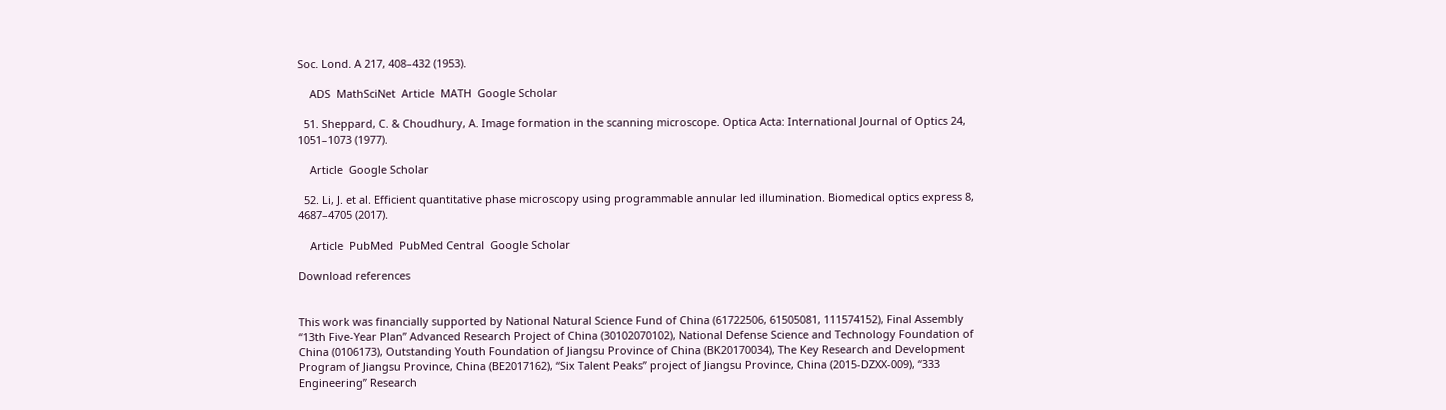Soc. Lond. A 217, 408–432 (1953).

    ADS  MathSciNet  Article  MATH  Google Scholar

  51. Sheppard, C. & Choudhury, A. Image formation in the scanning microscope. Optica Acta: International Journal of Optics 24, 1051–1073 (1977).

    Article  Google Scholar

  52. Li, J. et al. Efficient quantitative phase microscopy using programmable annular led illumination. Biomedical optics express 8, 4687–4705 (2017).

    Article  PubMed  PubMed Central  Google Scholar

Download references


This work was financially supported by National Natural Science Fund of China (61722506, 61505081, 111574152), Final Assembly “13th Five-Year Plan” Advanced Research Project of China (30102070102), National Defense Science and Technology Foundation of China (0106173), Outstanding Youth Foundation of Jiangsu Province of China (BK20170034), The Key Research and Development Program of Jiangsu Province, China (BE2017162), “Six Talent Peaks” project of Jiangsu Province, China (2015-DZXX-009), “333 Engineering” Research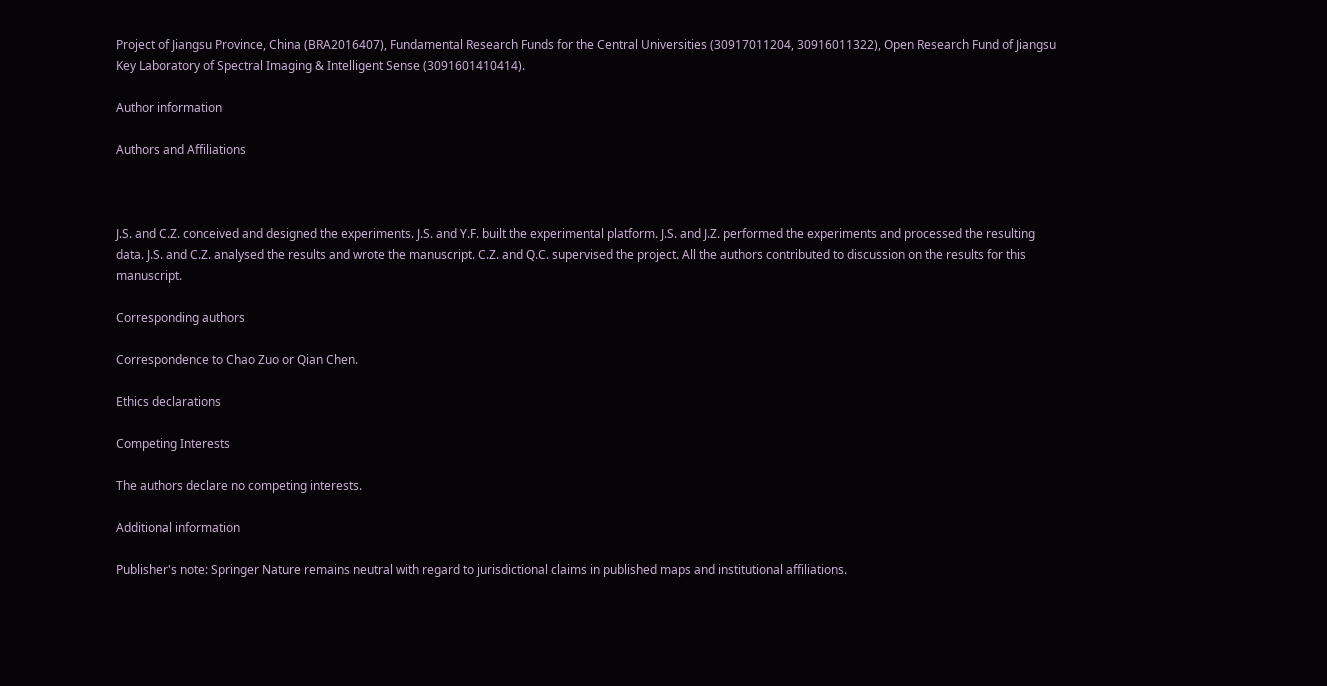Project of Jiangsu Province, China (BRA2016407), Fundamental Research Funds for the Central Universities (30917011204, 30916011322), Open Research Fund of Jiangsu Key Laboratory of Spectral Imaging & Intelligent Sense (3091601410414).

Author information

Authors and Affiliations



J.S. and C.Z. conceived and designed the experiments. J.S. and Y.F. built the experimental platform. J.S. and J.Z. performed the experiments and processed the resulting data. J.S. and C.Z. analysed the results and wrote the manuscript. C.Z. and Q.C. supervised the project. All the authors contributed to discussion on the results for this manuscript.

Corresponding authors

Correspondence to Chao Zuo or Qian Chen.

Ethics declarations

Competing Interests

The authors declare no competing interests.

Additional information

Publisher's note: Springer Nature remains neutral with regard to jurisdictional claims in published maps and institutional affiliations.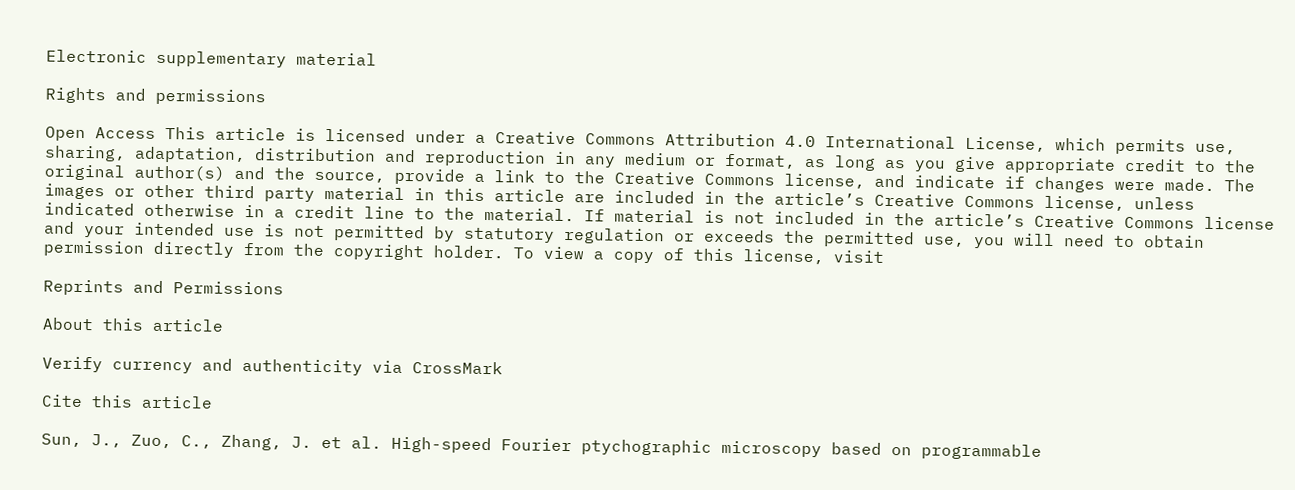Electronic supplementary material

Rights and permissions

Open Access This article is licensed under a Creative Commons Attribution 4.0 International License, which permits use, sharing, adaptation, distribution and reproduction in any medium or format, as long as you give appropriate credit to the original author(s) and the source, provide a link to the Creative Commons license, and indicate if changes were made. The images or other third party material in this article are included in the article’s Creative Commons license, unless indicated otherwise in a credit line to the material. If material is not included in the article’s Creative Commons license and your intended use is not permitted by statutory regulation or exceeds the permitted use, you will need to obtain permission directly from the copyright holder. To view a copy of this license, visit

Reprints and Permissions

About this article

Verify currency and authenticity via CrossMark

Cite this article

Sun, J., Zuo, C., Zhang, J. et al. High-speed Fourier ptychographic microscopy based on programmable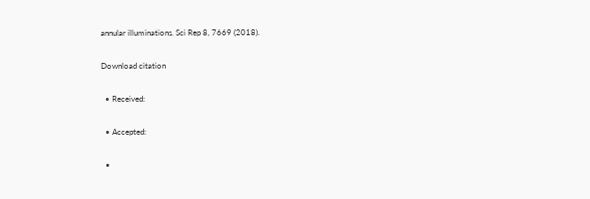annular illuminations. Sci Rep 8, 7669 (2018).

Download citation

  • Received:

  • Accepted:

  •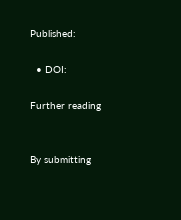Published:

  • DOI:

Further reading


By submitting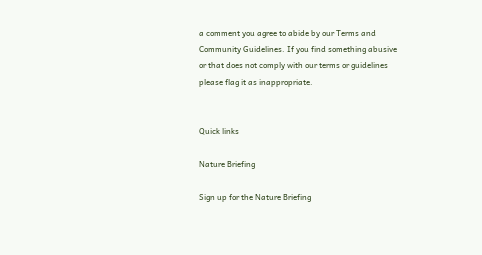a comment you agree to abide by our Terms and Community Guidelines. If you find something abusive or that does not comply with our terms or guidelines please flag it as inappropriate.


Quick links

Nature Briefing

Sign up for the Nature Briefing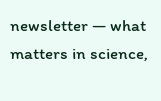newsletter — what matters in science,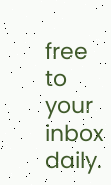free to your inbox daily.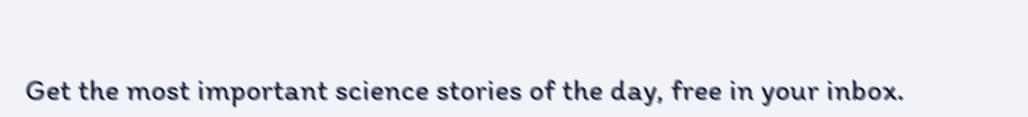Get the most important science stories of the day, free in your inbox.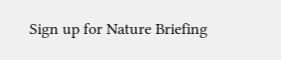Sign up for Nature Briefing